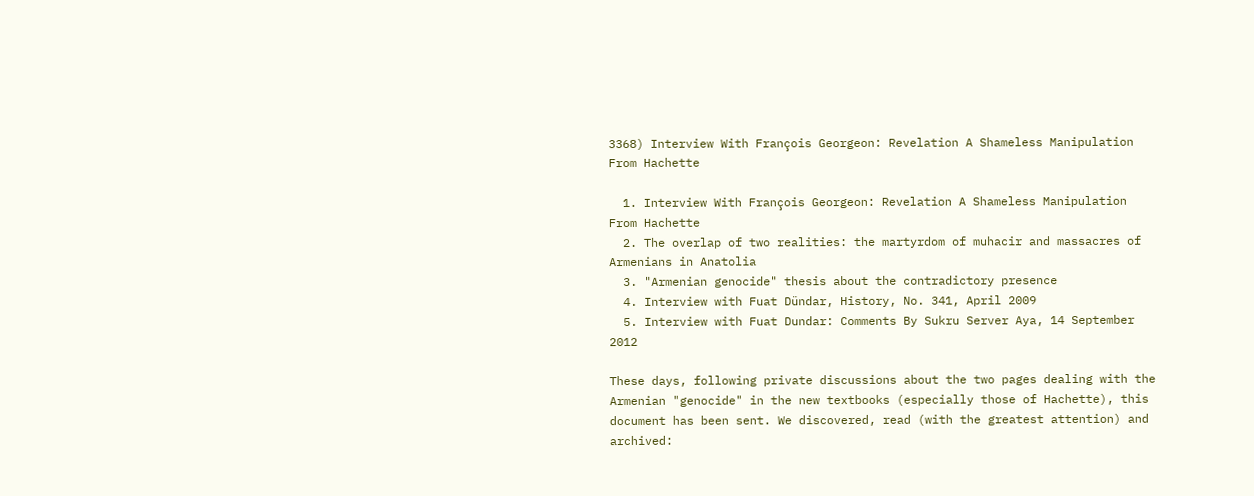3368) Interview With François Georgeon: Revelation A Shameless Manipulation From Hachette

  1. Interview With François Georgeon: Revelation A Shameless Manipulation From Hachette
  2. The overlap of two realities: the martyrdom of muhacir and massacres of Armenians in Anatolia
  3. "Armenian genocide" thesis about the contradictory presence
  4. Interview with Fuat Dündar, History, No. 341, April 2009
  5. Interview with Fuat Dundar: Comments By Sukru Server Aya, 14 September 2012

These days, following private discussions about the two pages dealing with the Armenian "genocide" in the new textbooks (especially those of Hachette), this document has been sent. We discovered, read (with the greatest attention) and archived: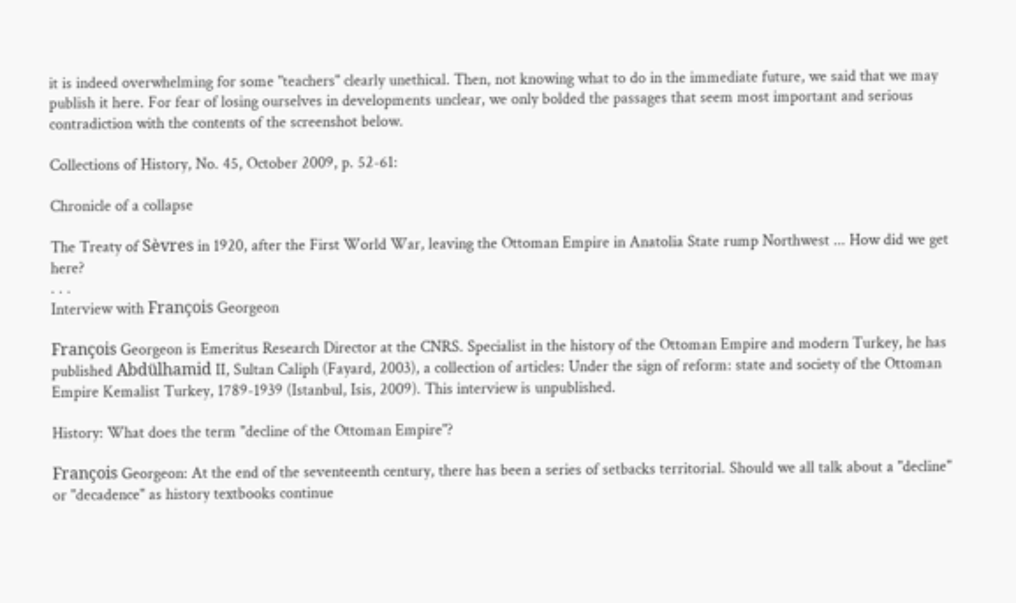it is indeed overwhelming for some "teachers" clearly unethical. Then, not knowing what to do in the immediate future, we said that we may publish it here. For fear of losing ourselves in developments unclear, we only bolded the passages that seem most important and serious contradiction with the contents of the screenshot below.

Collections of History, No. 45, October 2009, p. 52-61:

Chronicle of a collapse

The Treaty of Sèvres in 1920, after the First World War, leaving the Ottoman Empire in Anatolia State rump Northwest ... How did we get here?
. . .
Interview with François Georgeon

François Georgeon is Emeritus Research Director at the CNRS. Specialist in the history of the Ottoman Empire and modern Turkey, he has published Abdülhamid II, Sultan Caliph (Fayard, 2003), a collection of articles: Under the sign of reform: state and society of the Ottoman Empire Kemalist Turkey, 1789-1939 (Istanbul, Isis, 2009). This interview is unpublished.

History: What does the term "decline of the Ottoman Empire"?

François Georgeon: At the end of the seventeenth century, there has been a series of setbacks territorial. Should we all talk about a "decline" or "decadence" as history textbooks continue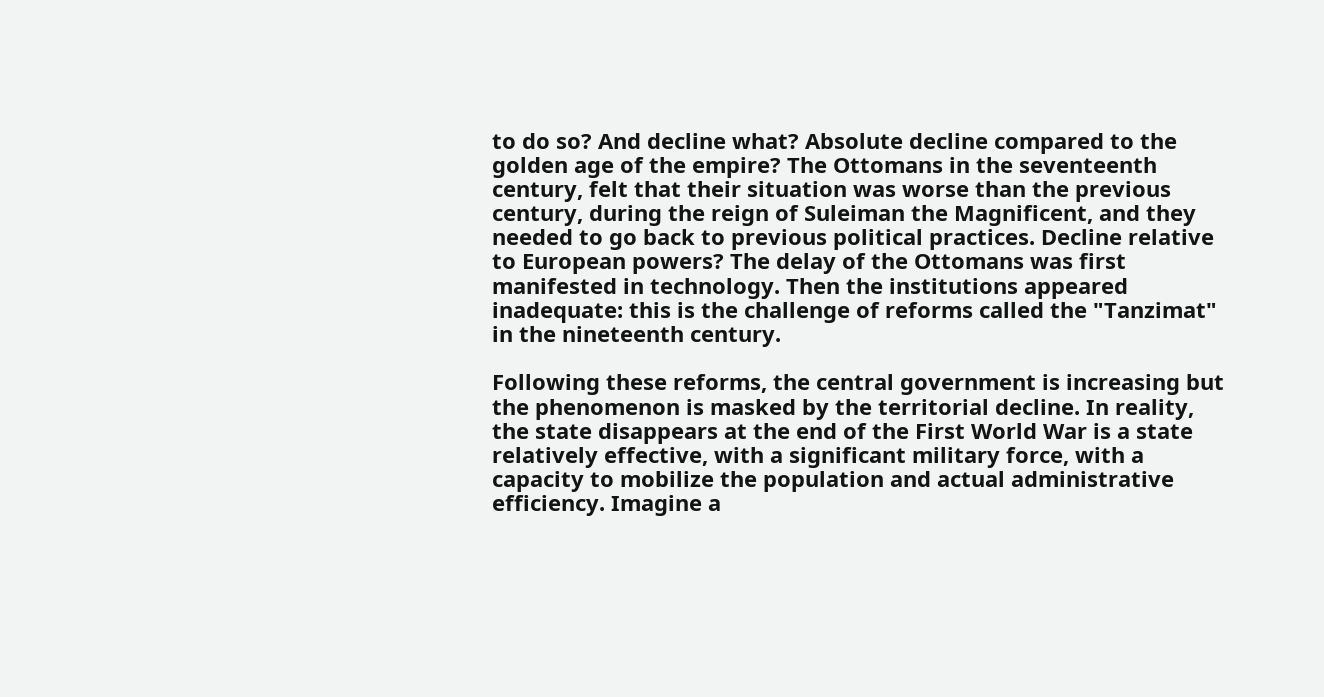to do so? And decline what? Absolute decline compared to the golden age of the empire? The Ottomans in the seventeenth century, felt that their situation was worse than the previous century, during the reign of Suleiman the Magnificent, and they needed to go back to previous political practices. Decline relative to European powers? The delay of the Ottomans was first manifested in technology. Then the institutions appeared inadequate: this is the challenge of reforms called the "Tanzimat" in the nineteenth century.

Following these reforms, the central government is increasing but the phenomenon is masked by the territorial decline. In reality, the state disappears at the end of the First World War is a state relatively effective, with a significant military force, with a capacity to mobilize the population and actual administrative efficiency. Imagine a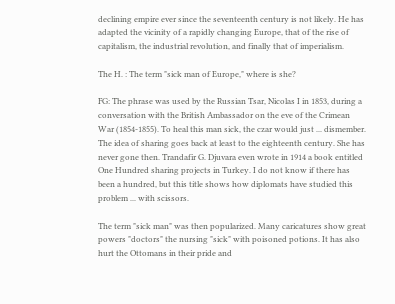declining empire ever since the seventeenth century is not likely. He has adapted the vicinity of a rapidly changing Europe, that of the rise of capitalism, the industrial revolution, and finally that of imperialism.

The H. : The term "sick man of Europe," where is she?

FG: The phrase was used by the Russian Tsar, Nicolas I in 1853, during a conversation with the British Ambassador on the eve of the Crimean War (1854-1855). To heal this man sick, the czar would just ... dismember. The idea of sharing goes back at least to the eighteenth century. She has never gone then. Trandafir G. Djuvara even wrote in 1914 a book entitled One Hundred sharing projects in Turkey. I do not know if there has been a hundred, but this title shows how diplomats have studied this problem ... with scissors.

The term "sick man" was then popularized. Many caricatures show great powers "doctors" the nursing "sick" with poisoned potions. It has also hurt the Ottomans in their pride and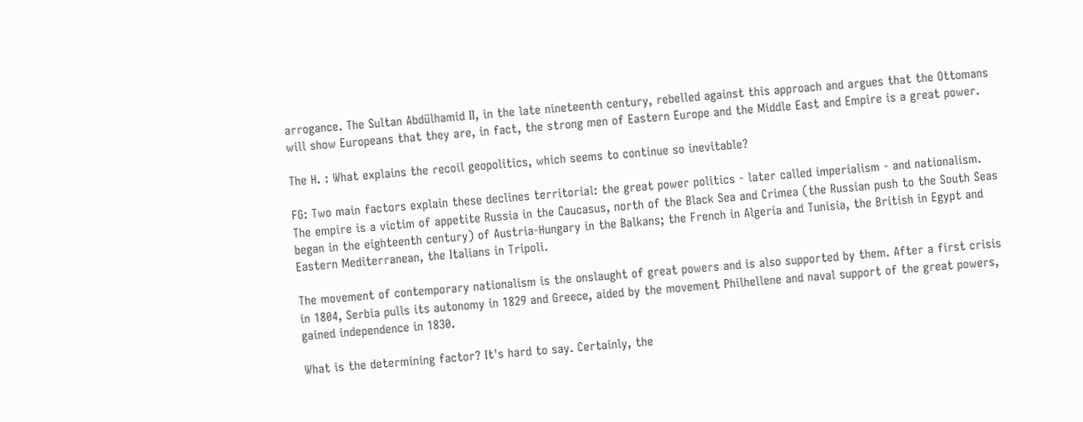arrogance. The Sultan Abdülhamid II, in the late nineteenth century, rebelled against this approach and argues that the Ottomans will show Europeans that they are, in fact, the strong men of Eastern Europe and the Middle East and Empire is a great power.

The H. : What explains the recoil geopolitics, which seems to continue so inevitable?

FG: Two main factors explain these declines territorial: the great power politics - later called imperialism - and nationalism. The empire is a victim of appetite Russia in the Caucasus, north of the Black Sea and Crimea (the Russian push to the South Seas began in the eighteenth century) of Austria-Hungary in the Balkans; the French in Algeria and Tunisia, the British in Egypt and Eastern Mediterranean, the Italians in Tripoli.

The movement of contemporary nationalism is the onslaught of great powers and is also supported by them. After a first crisis in 1804, Serbia pulls its autonomy in 1829 and Greece, aided by the movement Philhellene and naval support of the great powers, gained independence in 1830.

What is the determining factor? It's hard to say. Certainly, the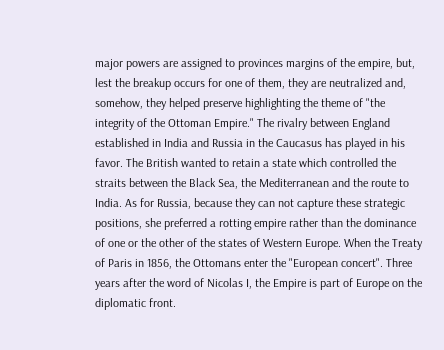major powers are assigned to provinces margins of the empire, but, lest the breakup occurs for one of them, they are neutralized and, somehow, they helped preserve highlighting the theme of "the integrity of the Ottoman Empire." The rivalry between England established in India and Russia in the Caucasus has played in his favor. The British wanted to retain a state which controlled the straits between the Black Sea, the Mediterranean and the route to India. As for Russia, because they can not capture these strategic positions, she preferred a rotting empire rather than the dominance of one or the other of the states of Western Europe. When the Treaty of Paris in 1856, the Ottomans enter the "European concert". Three years after the word of Nicolas I, the Empire is part of Europe on the diplomatic front.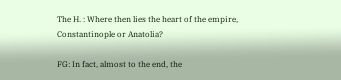The H. : Where then lies the heart of the empire, Constantinople or Anatolia?

FG: In fact, almost to the end, the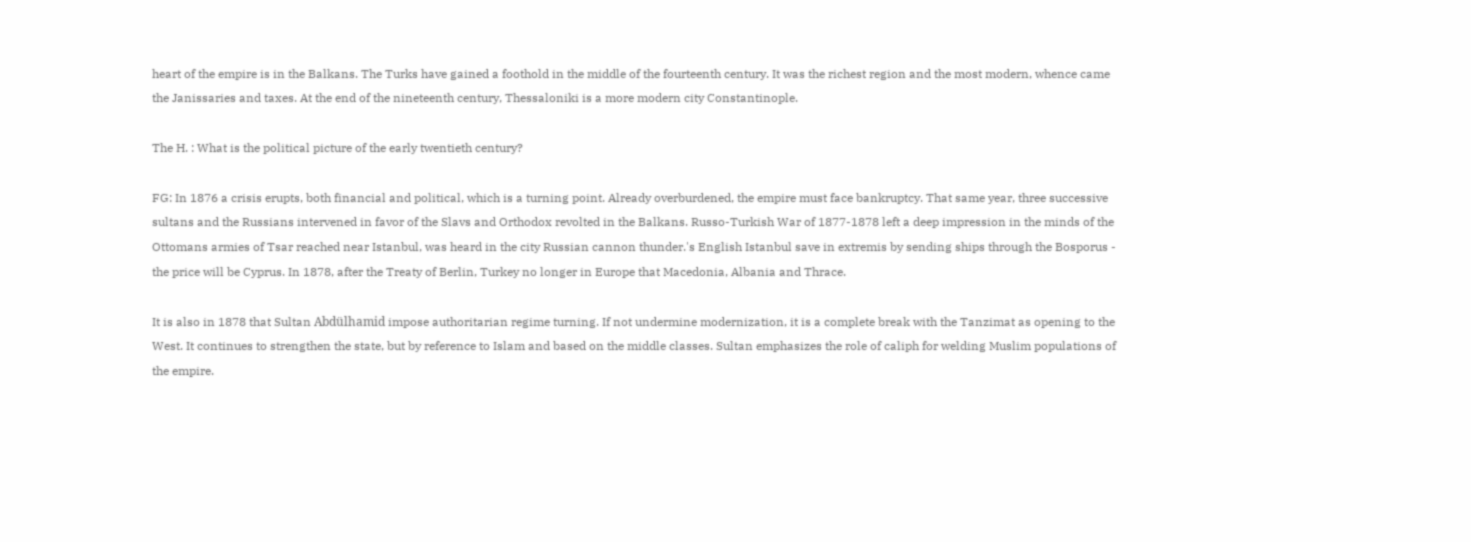heart of the empire is in the Balkans. The Turks have gained a foothold in the middle of the fourteenth century. It was the richest region and the most modern, whence came the Janissaries and taxes. At the end of the nineteenth century, Thessaloniki is a more modern city Constantinople.

The H. : What is the political picture of the early twentieth century?

FG: In 1876 a crisis erupts, both financial and political, which is a turning point. Already overburdened, the empire must face bankruptcy. That same year, three successive sultans and the Russians intervened in favor of the Slavs and Orthodox revolted in the Balkans. Russo-Turkish War of 1877-1878 left a deep impression in the minds of the Ottomans armies of Tsar reached near Istanbul, was heard in the city Russian cannon thunder.'s English Istanbul save in extremis by sending ships through the Bosporus - the price will be Cyprus. In 1878, after the Treaty of Berlin, Turkey no longer in Europe that Macedonia, Albania and Thrace.

It is also in 1878 that Sultan Abdülhamid impose authoritarian regime turning. If not undermine modernization, it is a complete break with the Tanzimat as opening to the West. It continues to strengthen the state, but by reference to Islam and based on the middle classes. Sultan emphasizes the role of caliph for welding Muslim populations of the empire.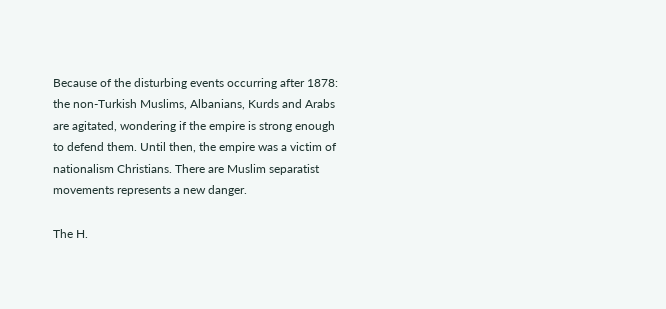Because of the disturbing events occurring after 1878: the non-Turkish Muslims, Albanians, Kurds and Arabs are agitated, wondering if the empire is strong enough to defend them. Until then, the empire was a victim of nationalism Christians. There are Muslim separatist movements represents a new danger.

The H.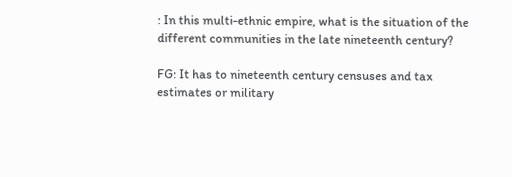: In this multi-ethnic empire, what is the situation of the different communities in the late nineteenth century?

FG: It has to nineteenth century censuses and tax estimates or military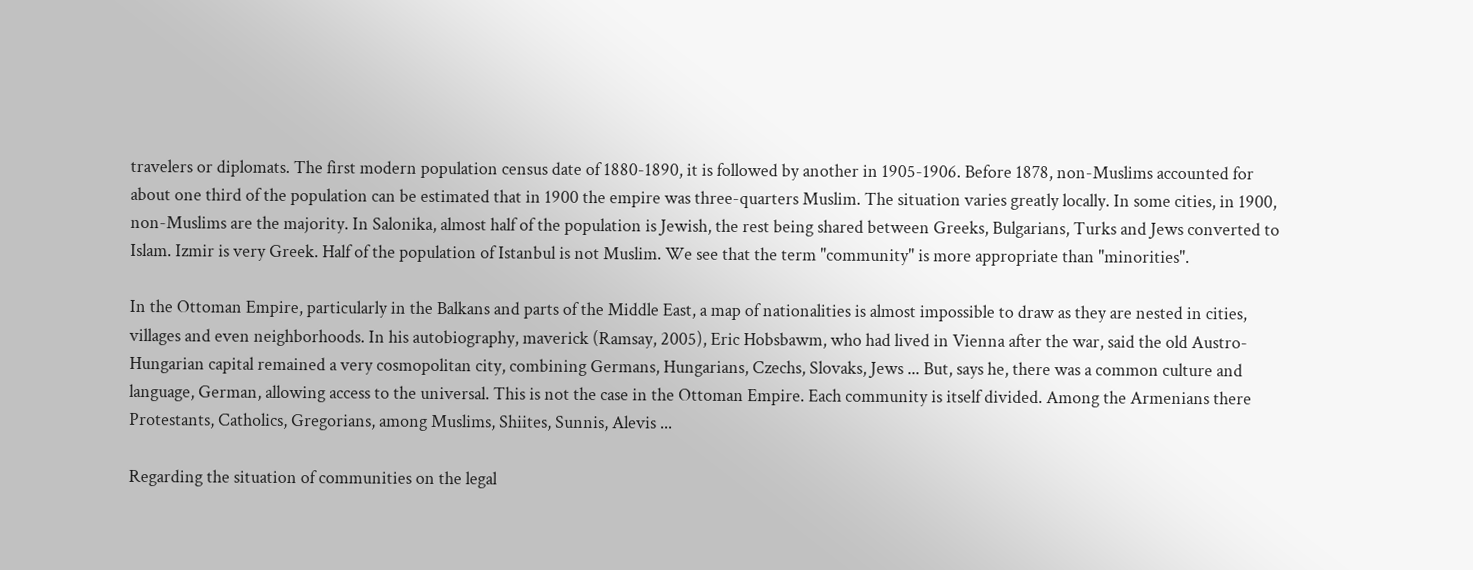travelers or diplomats. The first modern population census date of 1880-1890, it is followed by another in 1905-1906. Before 1878, non-Muslims accounted for about one third of the population can be estimated that in 1900 the empire was three-quarters Muslim. The situation varies greatly locally. In some cities, in 1900, non-Muslims are the majority. In Salonika, almost half of the population is Jewish, the rest being shared between Greeks, Bulgarians, Turks and Jews converted to Islam. Izmir is very Greek. Half of the population of Istanbul is not Muslim. We see that the term "community" is more appropriate than "minorities".

In the Ottoman Empire, particularly in the Balkans and parts of the Middle East, a map of nationalities is almost impossible to draw as they are nested in cities, villages and even neighborhoods. In his autobiography, maverick (Ramsay, 2005), Eric Hobsbawm, who had lived in Vienna after the war, said the old Austro-Hungarian capital remained a very cosmopolitan city, combining Germans, Hungarians, Czechs, Slovaks, Jews ... But, says he, there was a common culture and language, German, allowing access to the universal. This is not the case in the Ottoman Empire. Each community is itself divided. Among the Armenians there Protestants, Catholics, Gregorians, among Muslims, Shiites, Sunnis, Alevis ...

Regarding the situation of communities on the legal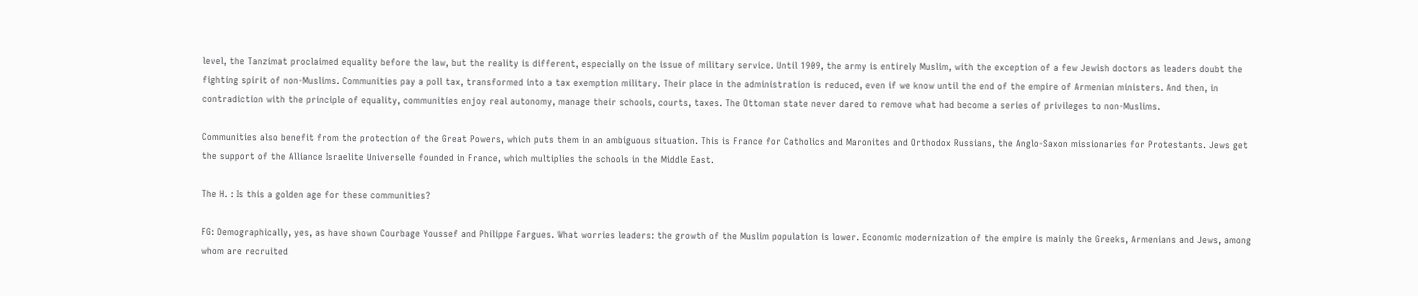level, the Tanzimat proclaimed equality before the law, but the reality is different, especially on the issue of military service. Until 1909, the army is entirely Muslim, with the exception of a few Jewish doctors as leaders doubt the fighting spirit of non-Muslims. Communities pay a poll tax, transformed into a tax exemption military. Their place in the administration is reduced, even if we know until the end of the empire of Armenian ministers. And then, in contradiction with the principle of equality, communities enjoy real autonomy, manage their schools, courts, taxes. The Ottoman state never dared to remove what had become a series of privileges to non-Muslims.

Communities also benefit from the protection of the Great Powers, which puts them in an ambiguous situation. This is France for Catholics and Maronites and Orthodox Russians, the Anglo-Saxon missionaries for Protestants. Jews get the support of the Alliance Israelite Universelle founded in France, which multiplies the schools in the Middle East.

The H. : Is this a golden age for these communities?

FG: Demographically, yes, as have shown Courbage Youssef and Philippe Fargues. What worries leaders: the growth of the Muslim population is lower. Economic modernization of the empire is mainly the Greeks, Armenians and Jews, among whom are recruited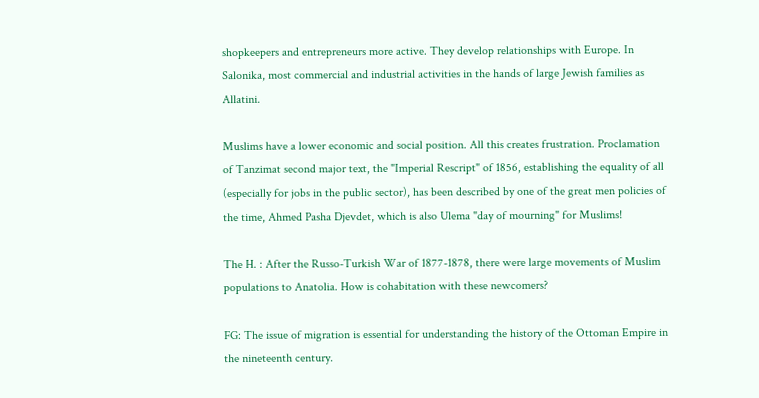shopkeepers and entrepreneurs more active. They develop relationships with Europe. In Salonika, most commercial and industrial activities in the hands of large Jewish families as Allatini.

Muslims have a lower economic and social position. All this creates frustration. Proclamation of Tanzimat second major text, the "Imperial Rescript" of 1856, establishing the equality of all (especially for jobs in the public sector), has been described by one of the great men policies of the time, Ahmed Pasha Djevdet, which is also Ulema "day of mourning" for Muslims!

The H. : After the Russo-Turkish War of 1877-1878, there were large movements of Muslim populations to Anatolia. How is cohabitation with these newcomers?

FG: The issue of migration is essential for understanding the history of the Ottoman Empire in the nineteenth century.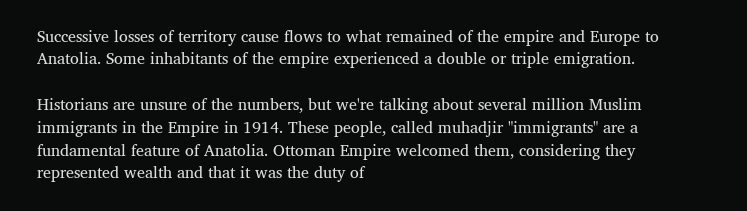Successive losses of territory cause flows to what remained of the empire and Europe to Anatolia. Some inhabitants of the empire experienced a double or triple emigration.

Historians are unsure of the numbers, but we're talking about several million Muslim immigrants in the Empire in 1914. These people, called muhadjir "immigrants" are a fundamental feature of Anatolia. Ottoman Empire welcomed them, considering they represented wealth and that it was the duty of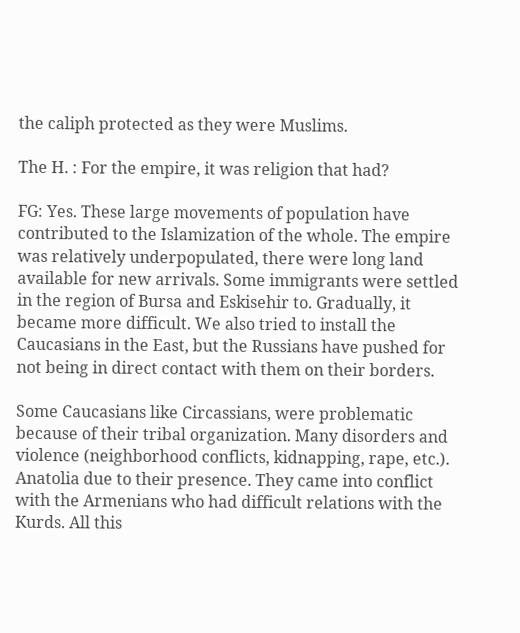the caliph protected as they were Muslims.

The H. : For the empire, it was religion that had?

FG: Yes. These large movements of population have contributed to the Islamization of the whole. The empire was relatively underpopulated, there were long land available for new arrivals. Some immigrants were settled in the region of Bursa and Eskisehir to. Gradually, it became more difficult. We also tried to install the Caucasians in the East, but the Russians have pushed for not being in direct contact with them on their borders.

Some Caucasians like Circassians, were problematic because of their tribal organization. Many disorders and violence (neighborhood conflicts, kidnapping, rape, etc.). Anatolia due to their presence. They came into conflict with the Armenians who had difficult relations with the Kurds. All this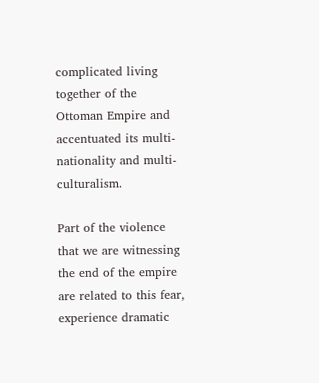complicated living together of the Ottoman Empire and accentuated its multi-nationality and multi-culturalism.

Part of the violence that we are witnessing the end of the empire are related to this fear, experience dramatic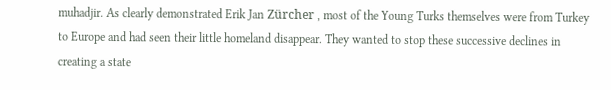muhadjir. As clearly demonstrated Erik Jan Zürcher , most of the Young Turks themselves were from Turkey to Europe and had seen their little homeland disappear. They wanted to stop these successive declines in creating a state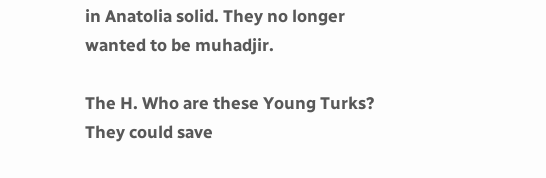in Anatolia solid. They no longer wanted to be muhadjir.

The H. Who are these Young Turks? They could save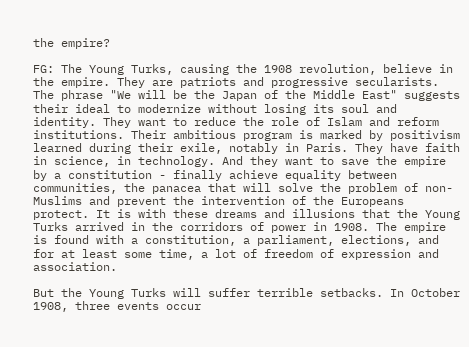the empire?

FG: The Young Turks, causing the 1908 revolution, believe in the empire. They are patriots and progressive secularists. The phrase "We will be the Japan of the Middle East" suggests their ideal to modernize without losing its soul and identity. They want to reduce the role of Islam and reform institutions. Their ambitious program is marked by positivism learned during their exile, notably in Paris. They have faith in science, in technology. And they want to save the empire by a constitution - finally achieve equality between communities, the panacea that will solve the problem of non-Muslims and prevent the intervention of the Europeans protect. It is with these dreams and illusions that the Young Turks arrived in the corridors of power in 1908. The empire is found with a constitution, a parliament, elections, and for at least some time, a lot of freedom of expression and association.

But the Young Turks will suffer terrible setbacks. In October 1908, three events occur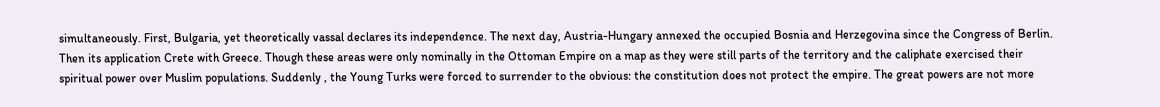simultaneously. First, Bulgaria, yet theoretically vassal declares its independence. The next day, Austria-Hungary annexed the occupied Bosnia and Herzegovina since the Congress of Berlin. Then its application Crete with Greece. Though these areas were only nominally in the Ottoman Empire on a map as they were still parts of the territory and the caliphate exercised their spiritual power over Muslim populations. Suddenly , the Young Turks were forced to surrender to the obvious: the constitution does not protect the empire. The great powers are not more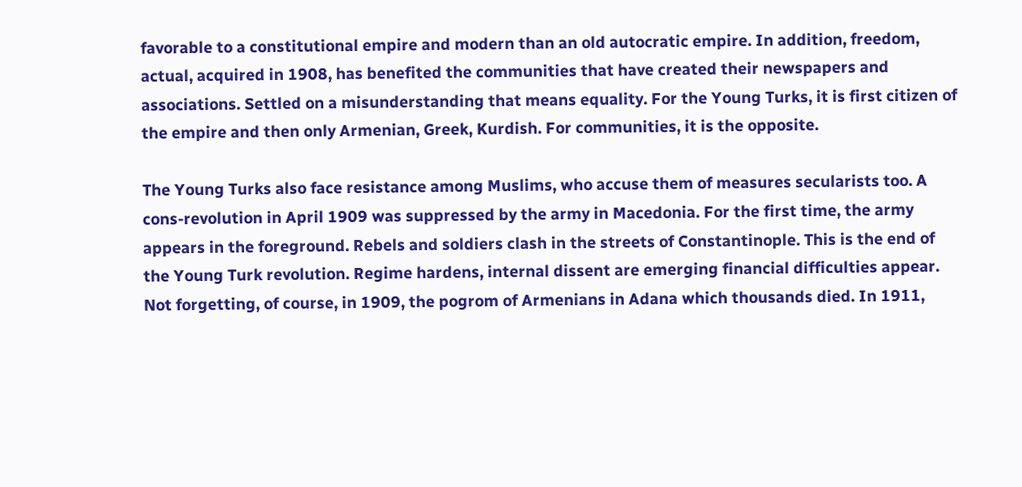favorable to a constitutional empire and modern than an old autocratic empire. In addition, freedom, actual, acquired in 1908, has benefited the communities that have created their newspapers and associations. Settled on a misunderstanding that means equality. For the Young Turks, it is first citizen of the empire and then only Armenian, Greek, Kurdish. For communities, it is the opposite.

The Young Turks also face resistance among Muslims, who accuse them of measures secularists too. A cons-revolution in April 1909 was suppressed by the army in Macedonia. For the first time, the army appears in the foreground. Rebels and soldiers clash in the streets of Constantinople. This is the end of the Young Turk revolution. Regime hardens, internal dissent are emerging financial difficulties appear. Not forgetting, of course, in 1909, the pogrom of Armenians in Adana which thousands died. In 1911,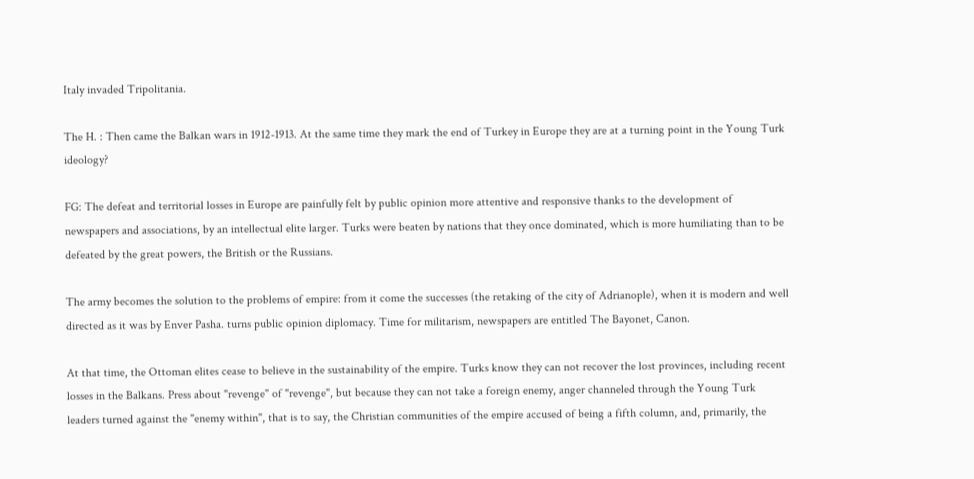Italy invaded Tripolitania.

The H. : Then came the Balkan wars in 1912-1913. At the same time they mark the end of Turkey in Europe they are at a turning point in the Young Turk ideology?

FG: The defeat and territorial losses in Europe are painfully felt by public opinion more attentive and responsive thanks to the development of newspapers and associations, by an intellectual elite larger. Turks were beaten by nations that they once dominated, which is more humiliating than to be defeated by the great powers, the British or the Russians.

The army becomes the solution to the problems of empire: from it come the successes (the retaking of the city of Adrianople), when it is modern and well directed as it was by Enver Pasha. turns public opinion diplomacy. Time for militarism, newspapers are entitled The Bayonet, Canon.

At that time, the Ottoman elites cease to believe in the sustainability of the empire. Turks know they can not recover the lost provinces, including recent losses in the Balkans. Press about "revenge" of "revenge", but because they can not take a foreign enemy, anger channeled through the Young Turk leaders turned against the "enemy within", that is to say, the Christian communities of the empire accused of being a fifth column, and, primarily, the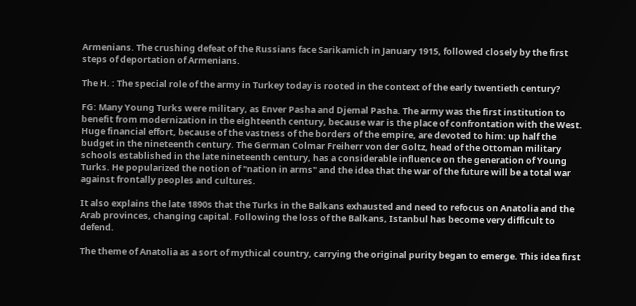Armenians. The crushing defeat of the Russians face Sarikamich in January 1915, followed closely by the first steps of deportation of Armenians.

The H. : The special role of the army in Turkey today is rooted in the context of the early twentieth century?

FG: Many Young Turks were military, as Enver Pasha and Djemal Pasha. The army was the first institution to benefit from modernization in the eighteenth century, because war is the place of confrontation with the West. Huge financial effort, because of the vastness of the borders of the empire, are devoted to him: up half the budget in the nineteenth century. The German Colmar Freiherr von der Goltz, head of the Ottoman military schools established in the late nineteenth century, has a considerable influence on the generation of Young Turks. He popularized the notion of "nation in arms" and the idea that the war of the future will be a total war against frontally peoples and cultures.

It also explains the late 1890s that the Turks in the Balkans exhausted and need to refocus on Anatolia and the Arab provinces, changing capital. Following the loss of the Balkans, Istanbul has become very difficult to defend.

The theme of Anatolia as a sort of mythical country, carrying the original purity began to emerge. This idea first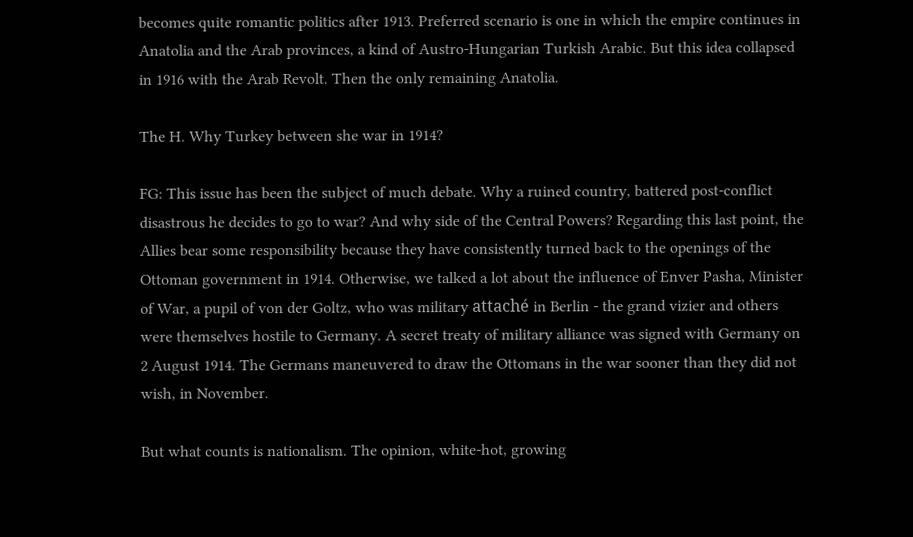becomes quite romantic politics after 1913. Preferred scenario is one in which the empire continues in Anatolia and the Arab provinces, a kind of Austro-Hungarian Turkish Arabic. But this idea collapsed in 1916 with the Arab Revolt. Then the only remaining Anatolia.

The H. Why Turkey between she war in 1914?

FG: This issue has been the subject of much debate. Why a ruined country, battered post-conflict disastrous he decides to go to war? And why side of the Central Powers? Regarding this last point, the Allies bear some responsibility because they have consistently turned back to the openings of the Ottoman government in 1914. Otherwise, we talked a lot about the influence of Enver Pasha, Minister of War, a pupil of von der Goltz, who was military attaché in Berlin - the grand vizier and others were themselves hostile to Germany. A secret treaty of military alliance was signed with Germany on 2 August 1914. The Germans maneuvered to draw the Ottomans in the war sooner than they did not wish, in November.

But what counts is nationalism. The opinion, white-hot, growing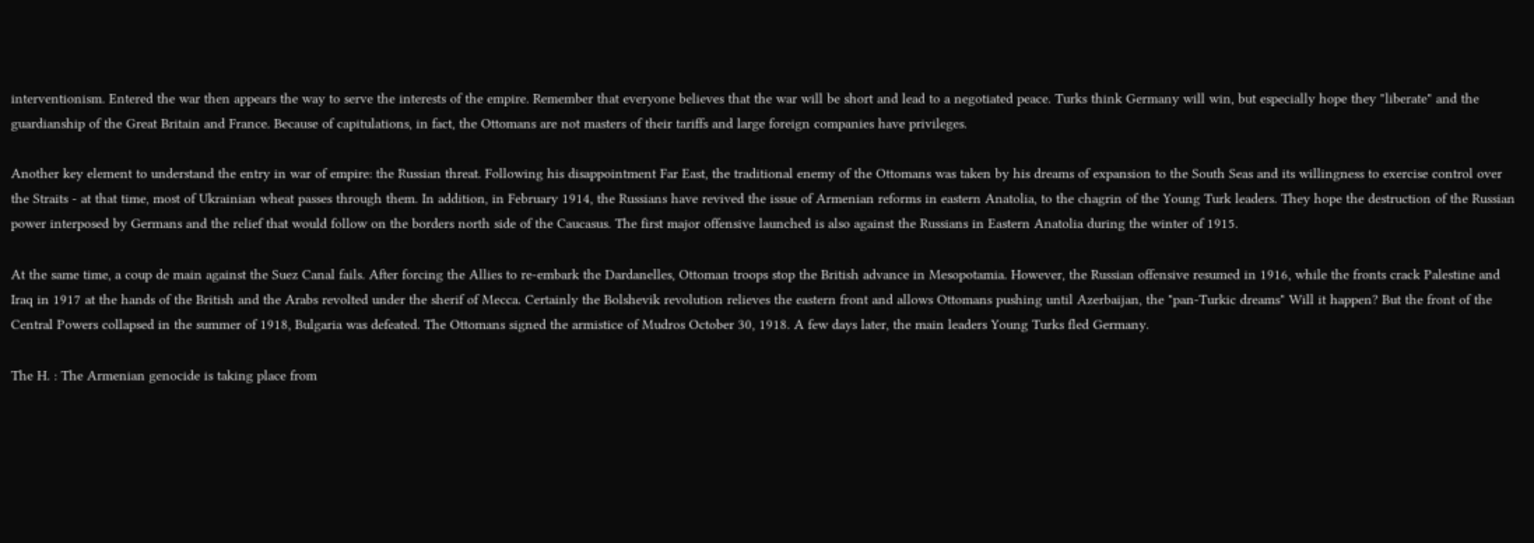interventionism. Entered the war then appears the way to serve the interests of the empire. Remember that everyone believes that the war will be short and lead to a negotiated peace. Turks think Germany will win, but especially hope they "liberate" and the guardianship of the Great Britain and France. Because of capitulations, in fact, the Ottomans are not masters of their tariffs and large foreign companies have privileges.

Another key element to understand the entry in war of empire: the Russian threat. Following his disappointment Far East, the traditional enemy of the Ottomans was taken by his dreams of expansion to the South Seas and its willingness to exercise control over the Straits - at that time, most of Ukrainian wheat passes through them. In addition, in February 1914, the Russians have revived the issue of Armenian reforms in eastern Anatolia, to the chagrin of the Young Turk leaders. They hope the destruction of the Russian power interposed by Germans and the relief that would follow on the borders north side of the Caucasus. The first major offensive launched is also against the Russians in Eastern Anatolia during the winter of 1915.

At the same time, a coup de main against the Suez Canal fails. After forcing the Allies to re-embark the Dardanelles, Ottoman troops stop the British advance in Mesopotamia. However, the Russian offensive resumed in 1916, while the fronts crack Palestine and Iraq in 1917 at the hands of the British and the Arabs revolted under the sherif of Mecca. Certainly the Bolshevik revolution relieves the eastern front and allows Ottomans pushing until Azerbaijan, the "pan-Turkic dreams" Will it happen? But the front of the Central Powers collapsed in the summer of 1918, Bulgaria was defeated. The Ottomans signed the armistice of Mudros October 30, 1918. A few days later, the main leaders Young Turks fled Germany.

The H. : The Armenian genocide is taking place from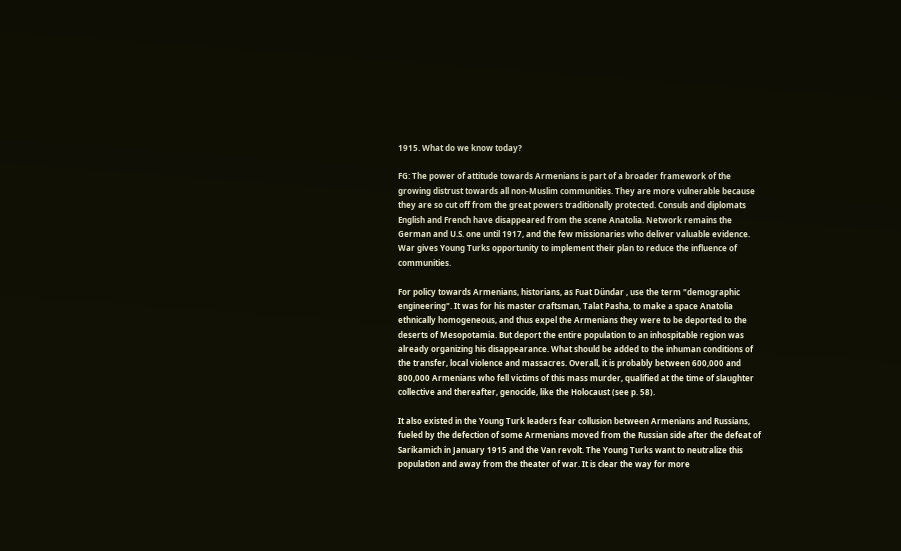1915. What do we know today?

FG: The power of attitude towards Armenians is part of a broader framework of the growing distrust towards all non-Muslim communities. They are more vulnerable because they are so cut off from the great powers traditionally protected. Consuls and diplomats English and French have disappeared from the scene Anatolia. Network remains the German and U.S. one until 1917, and the few missionaries who deliver valuable evidence. War gives Young Turks opportunity to implement their plan to reduce the influence of communities.

For policy towards Armenians, historians, as Fuat Dündar , use the term "demographic engineering". It was for his master craftsman, Talat Pasha, to make a space Anatolia ethnically homogeneous, and thus expel the Armenians they were to be deported to the deserts of Mesopotamia. But deport the entire population to an inhospitable region was already organizing his disappearance. What should be added to the inhuman conditions of the transfer, local violence and massacres. Overall, it is probably between 600,000 and 800,000 Armenians who fell victims of this mass murder, qualified at the time of slaughter collective and thereafter, genocide, like the Holocaust (see p. 58).

It also existed in the Young Turk leaders fear collusion between Armenians and Russians, fueled by the defection of some Armenians moved from the Russian side after the defeat of Sarikamich in January 1915 and the Van revolt. The Young Turks want to neutralize this population and away from the theater of war. It is clear the way for more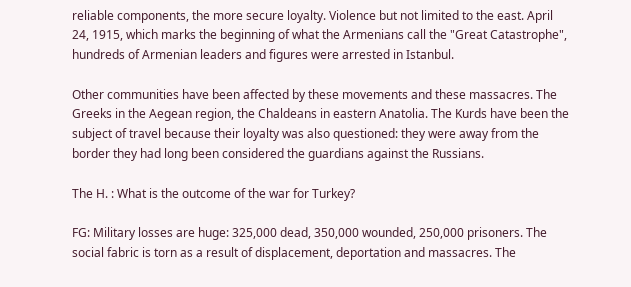reliable components, the more secure loyalty. Violence but not limited to the east. April 24, 1915, which marks the beginning of what the Armenians call the "Great Catastrophe", hundreds of Armenian leaders and figures were arrested in Istanbul.

Other communities have been affected by these movements and these massacres. The Greeks in the Aegean region, the Chaldeans in eastern Anatolia. The Kurds have been the subject of travel because their loyalty was also questioned: they were away from the border they had long been considered the guardians against the Russians.

The H. : What is the outcome of the war for Turkey?

FG: Military losses are huge: 325,000 dead, 350,000 wounded, 250,000 prisoners. The social fabric is torn as a result of displacement, deportation and massacres. The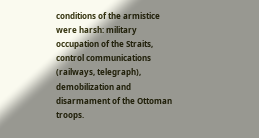conditions of the armistice were harsh: military occupation of the Straits, control communications (railways, telegraph), demobilization and disarmament of the Ottoman troops.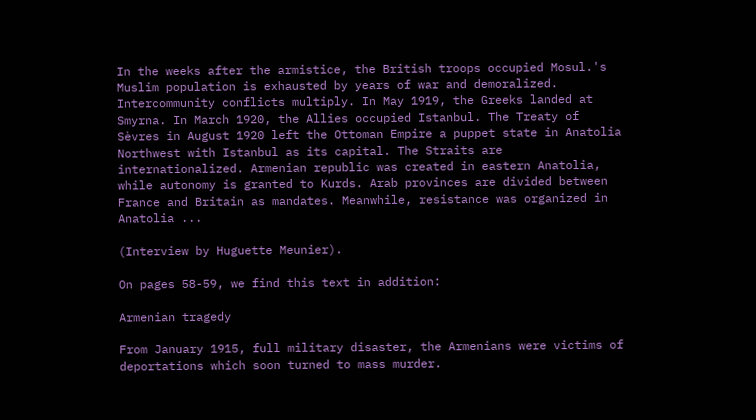In the weeks after the armistice, the British troops occupied Mosul.'s Muslim population is exhausted by years of war and demoralized. Intercommunity conflicts multiply. In May 1919, the Greeks landed at Smyrna. In March 1920, the Allies occupied Istanbul. The Treaty of Sèvres in August 1920 left the Ottoman Empire a puppet state in Anatolia Northwest with Istanbul as its capital. The Straits are internationalized. Armenian republic was created in eastern Anatolia, while autonomy is granted to Kurds. Arab provinces are divided between France and Britain as mandates. Meanwhile, resistance was organized in Anatolia ...

(Interview by Huguette Meunier).

On pages 58-59, we find this text in addition:

Armenian tragedy

From January 1915, full military disaster, the Armenians were victims of deportations which soon turned to mass murder.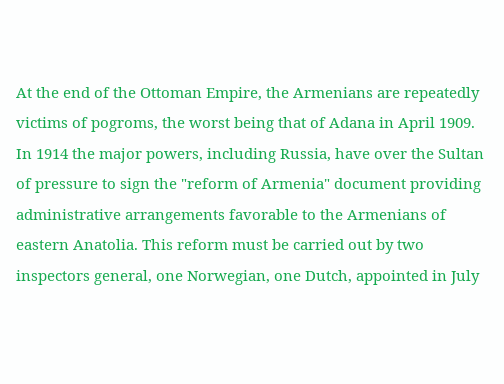At the end of the Ottoman Empire, the Armenians are repeatedly victims of pogroms, the worst being that of Adana in April 1909. In 1914 the major powers, including Russia, have over the Sultan of pressure to sign the "reform of Armenia" document providing administrative arrangements favorable to the Armenians of eastern Anatolia. This reform must be carried out by two inspectors general, one Norwegian, one Dutch, appointed in July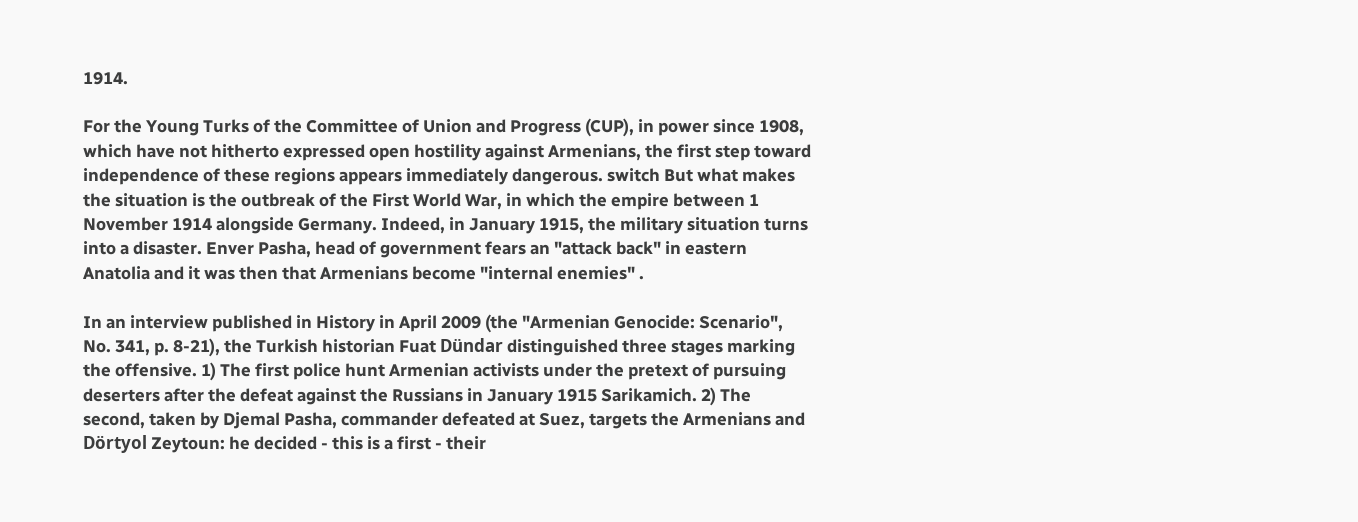1914.

For the Young Turks of the Committee of Union and Progress (CUP), in power since 1908, which have not hitherto expressed open hostility against Armenians, the first step toward independence of these regions appears immediately dangerous. switch But what makes the situation is the outbreak of the First World War, in which the empire between 1 November 1914 alongside Germany. Indeed, in January 1915, the military situation turns into a disaster. Enver Pasha, head of government fears an "attack back" in eastern Anatolia and it was then that Armenians become "internal enemies" .

In an interview published in History in April 2009 (the "Armenian Genocide: Scenario", No. 341, p. 8-21), the Turkish historian Fuat Dündar distinguished three stages marking the offensive. 1) The first police hunt Armenian activists under the pretext of pursuing deserters after the defeat against the Russians in January 1915 Sarikamich. 2) The second, taken by Djemal Pasha, commander defeated at Suez, targets the Armenians and Dörtyol Zeytoun: he decided - this is a first - their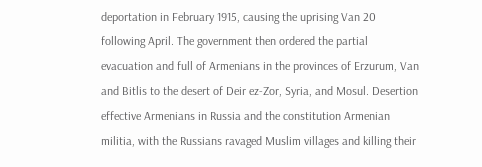deportation in February 1915, causing the uprising Van 20 following April. The government then ordered the partial evacuation and full of Armenians in the provinces of Erzurum, Van and Bitlis to the desert of Deir ez-Zor, Syria, and Mosul. Desertion effective Armenians in Russia and the constitution Armenian militia, with the Russians ravaged Muslim villages and killing their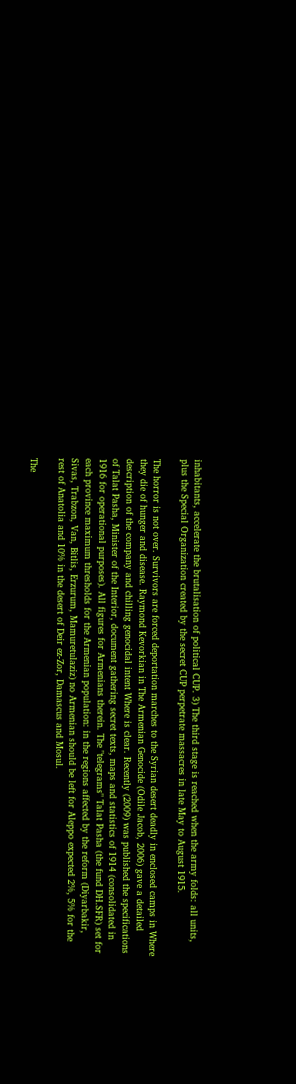inhabitants, accelerate the brutalisation of political CUP. 3) The third stage is reached when the army folds: all units, plus the Special Organization created by the secret CUP perpetrate massacres in late May to August 1915.

The horror is not over. Survivors are forced deportation marches to the Syrian desert deadly in enclosed camps in Where they die of hunger and disease. Raymond Kevorkian in The Armenian Genocide (Odile Jacob, 2006) gave a detailed description of the company and chilling genocidal intent Where is clear. Recently (2009) was published the specifications of Talat Pasha, Minister of the Interior, document gathering secret texts, maps and statistics of 1914 (consolidated in 1916 for operational purposes). All figures for Armenians therein. The "telegrams" Talat Pasha (the fund DH.SFR) set for each province maximum thresholds for the Armenian population: in the regions affected by the reform (Diyarbakir, Sivas, Trabzon, Van, Bitlis, Erzurum, Mamuretulaziz) no Armenian should be left for Aleppo expected 2%, 5% for the rest of Anatolia and 10% in the desert of Deir ez-Zor, Damascus and Mosul.

The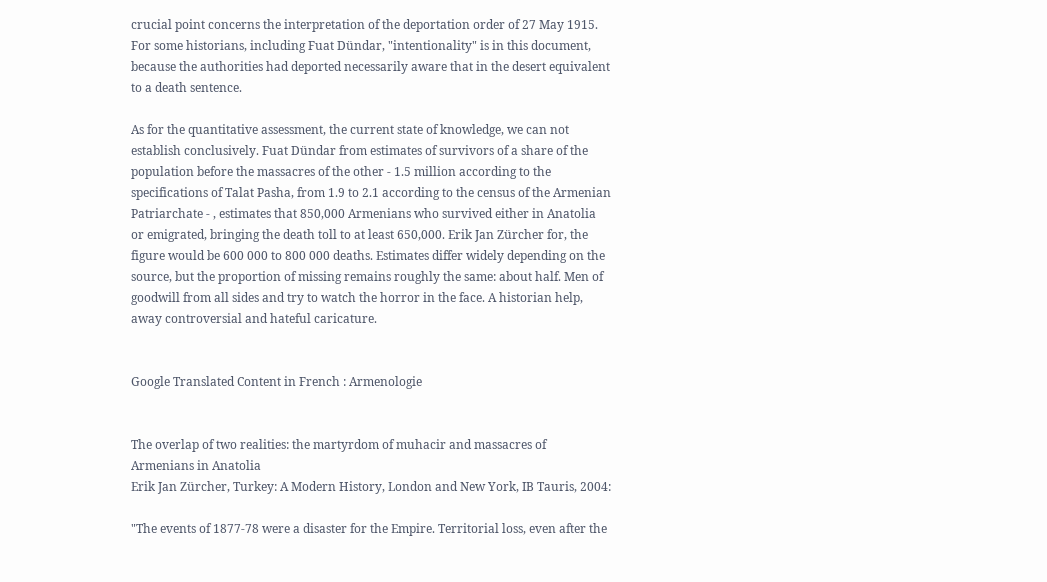crucial point concerns the interpretation of the deportation order of 27 May 1915. For some historians, including Fuat Dündar, "intentionality" is in this document, because the authorities had deported necessarily aware that in the desert equivalent to a death sentence.

As for the quantitative assessment, the current state of knowledge, we can not establish conclusively. Fuat Dündar from estimates of survivors of a share of the population before the massacres of the other - 1.5 million according to the specifications of Talat Pasha, from 1.9 to 2.1 according to the census of the Armenian Patriarchate - , estimates that 850,000 Armenians who survived either in Anatolia or emigrated, bringing the death toll to at least 650,000. Erik Jan Zürcher for, the figure would be 600 000 to 800 000 deaths. Estimates differ widely depending on the source, but the proportion of missing remains roughly the same: about half. Men of goodwill from all sides and try to watch the horror in the face. A historian help, away controversial and hateful caricature.


Google Translated Content in French : Armenologie


The overlap of two realities: the martyrdom of muhacir and massacres of Armenians in Anatolia
Erik Jan Zürcher, Turkey: A Modern History, London and New York, IB Tauris, 2004:

"The events of 1877-78 were a disaster for the Empire. Territorial loss, even after the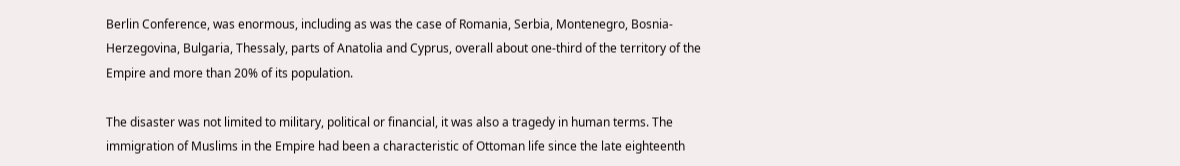Berlin Conference, was enormous, including as was the case of Romania, Serbia, Montenegro, Bosnia-Herzegovina, Bulgaria, Thessaly, parts of Anatolia and Cyprus, overall about one-third of the territory of the Empire and more than 20% of its population.

The disaster was not limited to military, political or financial, it was also a tragedy in human terms. The immigration of Muslims in the Empire had been a characteristic of Ottoman life since the late eighteenth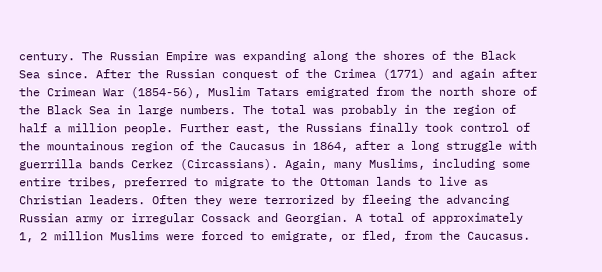century. The Russian Empire was expanding along the shores of the Black Sea since. After the Russian conquest of the Crimea (1771) and again after the Crimean War (1854-56), Muslim Tatars emigrated from the north shore of the Black Sea in large numbers. The total was probably in the region of half a million people. Further east, the Russians finally took control of the mountainous region of the Caucasus in 1864, after a long struggle with guerrilla bands Cerkez (Circassians). Again, many Muslims, including some entire tribes, preferred to migrate to the Ottoman lands to live as Christian leaders. Often they were terrorized by fleeing the advancing Russian army or irregular Cossack and Georgian. A total of approximately 1, 2 million Muslims were forced to emigrate, or fled, from the Caucasus.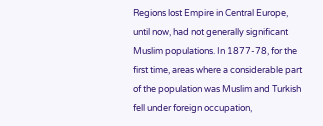Regions lost Empire in Central Europe, until now, had not generally significant Muslim populations. In 1877-78, for the first time, areas where a considerable part of the population was Muslim and Turkish fell under foreign occupation,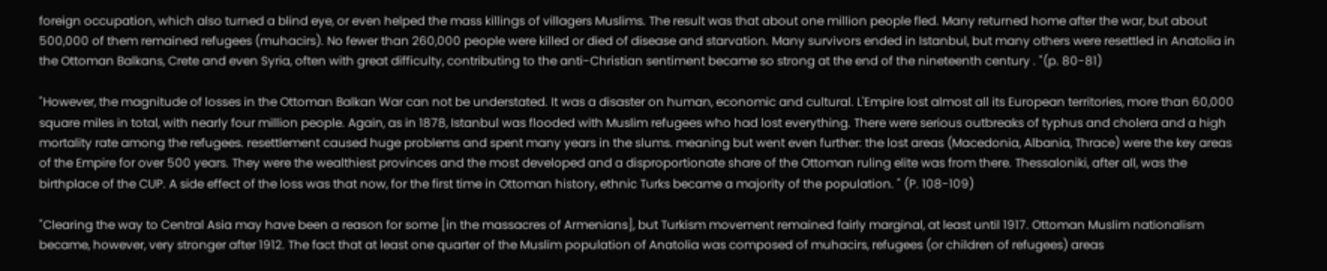foreign occupation, which also turned a blind eye, or even helped the mass killings of villagers Muslims. The result was that about one million people fled. Many returned home after the war, but about 500,000 of them remained refugees (muhacirs). No fewer than 260,000 people were killed or died of disease and starvation. Many survivors ended in Istanbul, but many others were resettled in Anatolia in the Ottoman Balkans, Crete and even Syria, often with great difficulty, contributing to the anti-Christian sentiment became so strong at the end of the nineteenth century . "(p. 80-81)

"However, the magnitude of losses in the Ottoman Balkan War can not be understated. It was a disaster on human, economic and cultural. L'Empire lost almost all its European territories, more than 60,000 square miles in total, with nearly four million people. Again, as in 1878, Istanbul was flooded with Muslim refugees who had lost everything. There were serious outbreaks of typhus and cholera and a high mortality rate among the refugees. resettlement caused huge problems and spent many years in the slums. meaning but went even further: the lost areas (Macedonia, Albania, Thrace) were the key areas of the Empire for over 500 years. They were the wealthiest provinces and the most developed and a disproportionate share of the Ottoman ruling elite was from there. Thessaloniki, after all, was the birthplace of the CUP. A side effect of the loss was that now, for the first time in Ottoman history, ethnic Turks became a majority of the population. " (P. 108-109)

"Clearing the way to Central Asia may have been a reason for some [in the massacres of Armenians], but Turkism movement remained fairly marginal, at least until 1917. Ottoman Muslim nationalism became, however, very stronger after 1912. The fact that at least one quarter of the Muslim population of Anatolia was composed of muhacirs, refugees (or children of refugees) areas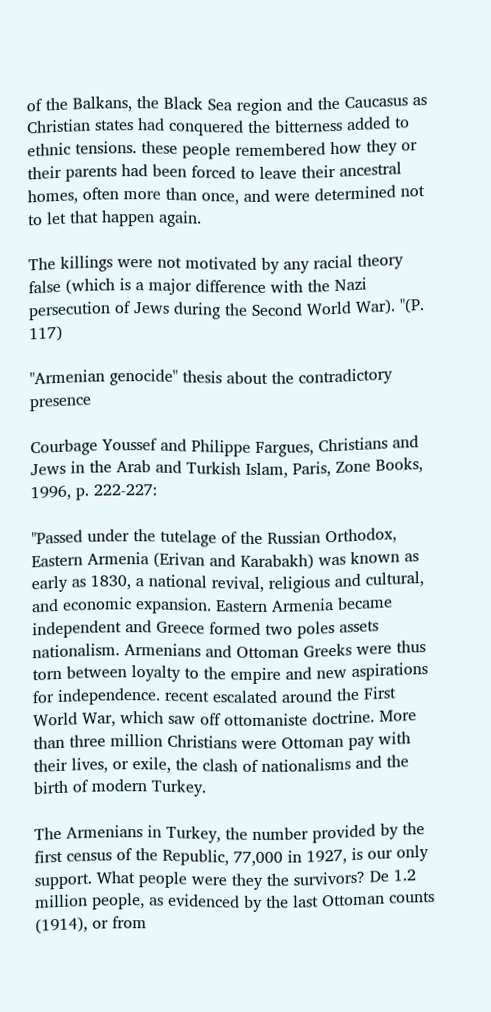of the Balkans, the Black Sea region and the Caucasus as Christian states had conquered the bitterness added to ethnic tensions. these people remembered how they or their parents had been forced to leave their ancestral homes, often more than once, and were determined not to let that happen again.

The killings were not motivated by any racial theory false (which is a major difference with the Nazi persecution of Jews during the Second World War). "(P. 117)

"Armenian genocide" thesis about the contradictory presence

Courbage Youssef and Philippe Fargues, Christians and Jews in the Arab and Turkish Islam, Paris, Zone Books, 1996, p. 222-227:

"Passed under the tutelage of the Russian Orthodox, Eastern Armenia (Erivan and Karabakh) was known as early as 1830, a national revival, religious and cultural, and economic expansion. Eastern Armenia became independent and Greece formed two poles assets nationalism. Armenians and Ottoman Greeks were thus torn between loyalty to the empire and new aspirations for independence. recent escalated around the First World War, which saw off ottomaniste doctrine. More than three million Christians were Ottoman pay with their lives, or exile, the clash of nationalisms and the birth of modern Turkey.

The Armenians in Turkey, the number provided by the first census of the Republic, 77,000 in 1927, is our only support. What people were they the survivors? De 1.2 million people, as evidenced by the last Ottoman counts (1914), or from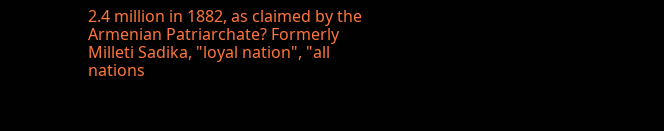2.4 million in 1882, as claimed by the Armenian Patriarchate? Formerly Milleti Sadika, "loyal nation", "all nations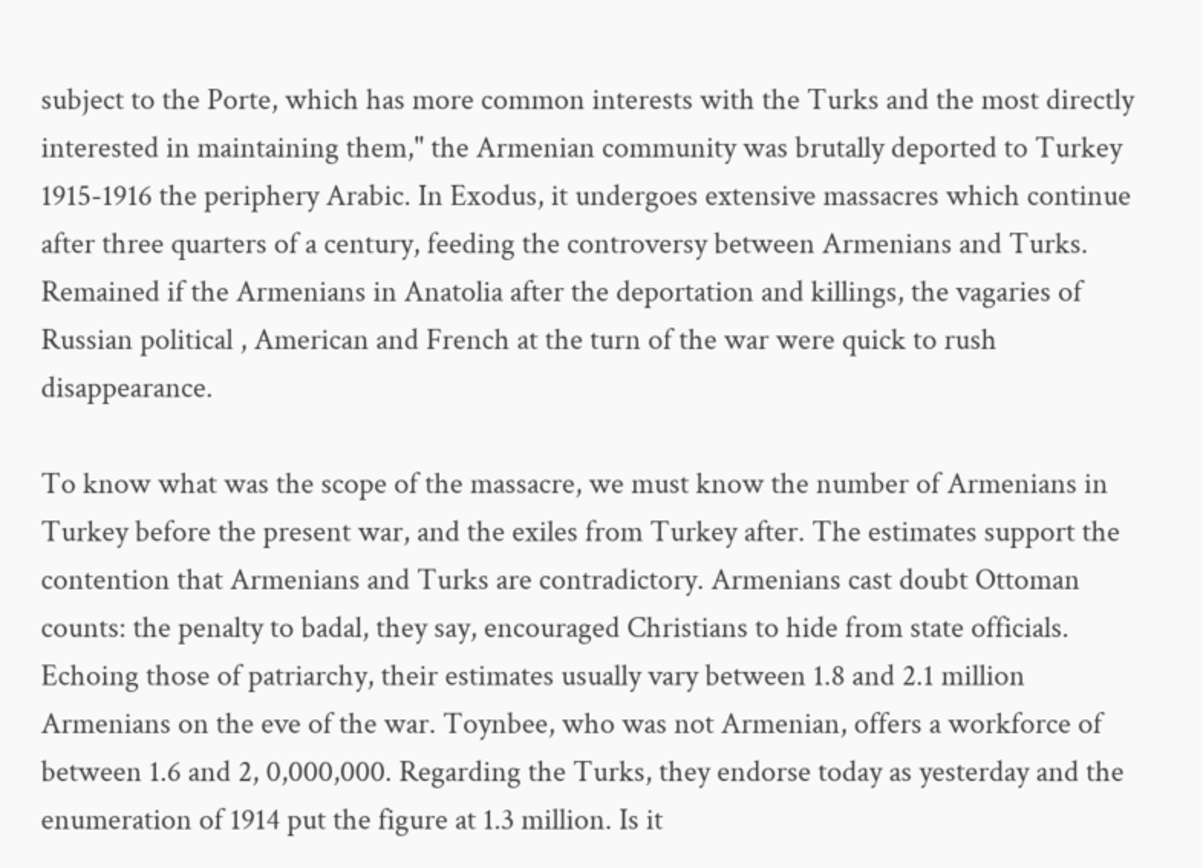subject to the Porte, which has more common interests with the Turks and the most directly interested in maintaining them," the Armenian community was brutally deported to Turkey 1915-1916 the periphery Arabic. In Exodus, it undergoes extensive massacres which continue after three quarters of a century, feeding the controversy between Armenians and Turks. Remained if the Armenians in Anatolia after the deportation and killings, the vagaries of Russian political , American and French at the turn of the war were quick to rush disappearance.

To know what was the scope of the massacre, we must know the number of Armenians in Turkey before the present war, and the exiles from Turkey after. The estimates support the contention that Armenians and Turks are contradictory. Armenians cast doubt Ottoman counts: the penalty to badal, they say, encouraged Christians to hide from state officials. Echoing those of patriarchy, their estimates usually vary between 1.8 and 2.1 million Armenians on the eve of the war. Toynbee, who was not Armenian, offers a workforce of between 1.6 and 2, 0,000,000. Regarding the Turks, they endorse today as yesterday and the enumeration of 1914 put the figure at 1.3 million. Is it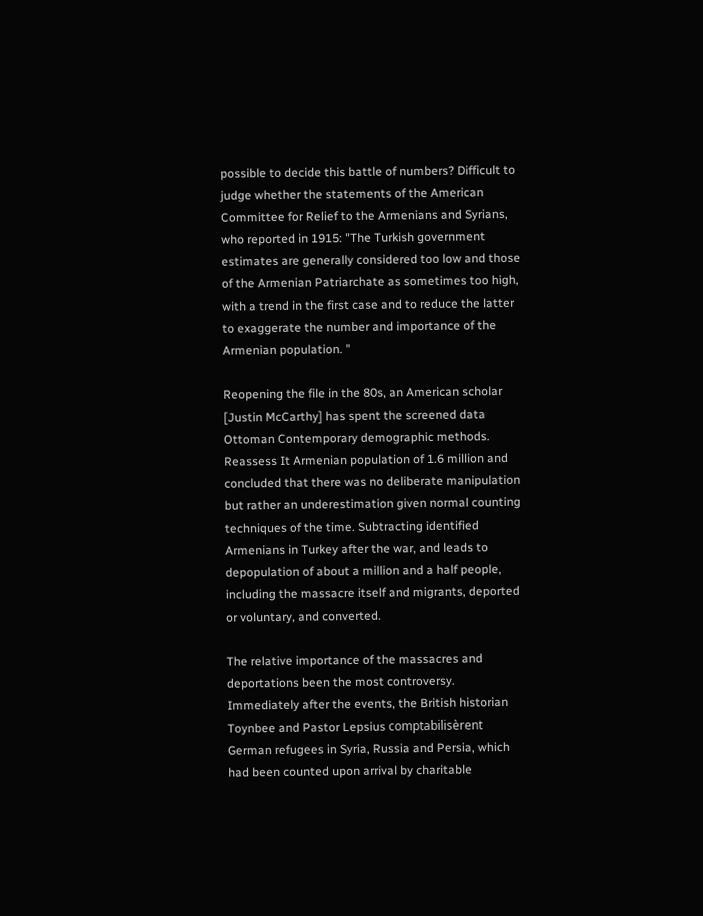possible to decide this battle of numbers? Difficult to judge whether the statements of the American Committee for Relief to the Armenians and Syrians, who reported in 1915: "The Turkish government estimates are generally considered too low and those of the Armenian Patriarchate as sometimes too high, with a trend in the first case and to reduce the latter to exaggerate the number and importance of the Armenian population. "

Reopening the file in the 80s, an American scholar [Justin McCarthy] has spent the screened data Ottoman Contemporary demographic methods. Reassess It Armenian population of 1.6 million and concluded that there was no deliberate manipulation but rather an underestimation given normal counting techniques of the time. Subtracting identified Armenians in Turkey after the war, and leads to depopulation of about a million and a half people, including the massacre itself and migrants, deported or voluntary, and converted.

The relative importance of the massacres and deportations been the most controversy. Immediately after the events, the British historian Toynbee and Pastor Lepsius comptabilisèrent German refugees in Syria, Russia and Persia, which had been counted upon arrival by charitable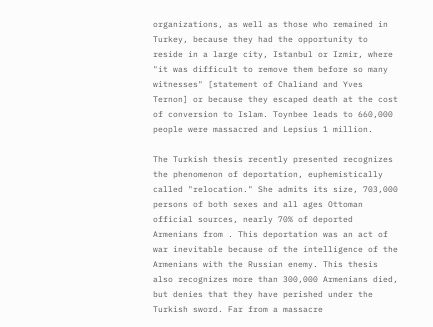organizations, as well as those who remained in Turkey, because they had the opportunity to reside in a large city, Istanbul or Izmir, where "it was difficult to remove them before so many witnesses" [statement of Chaliand and Yves Ternon] or because they escaped death at the cost of conversion to Islam. Toynbee leads to 660,000 people were massacred and Lepsius 1 million.

The Turkish thesis recently presented recognizes the phenomenon of deportation, euphemistically called "relocation." She admits its size, 703,000 persons of both sexes and all ages Ottoman official sources, nearly 70% of deported Armenians from . This deportation was an act of war inevitable because of the intelligence of the Armenians with the Russian enemy. This thesis also recognizes more than 300,000 Armenians died, but denies that they have perished under the Turkish sword. Far from a massacre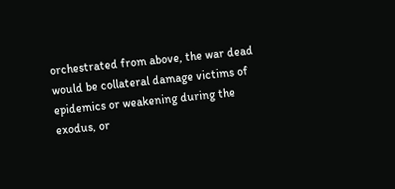orchestrated from above, the war dead would be collateral damage victims of epidemics or weakening during the exodus, or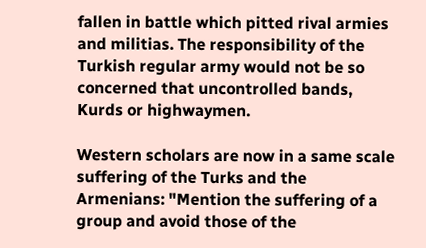fallen in battle which pitted rival armies and militias. The responsibility of the Turkish regular army would not be so concerned that uncontrolled bands, Kurds or highwaymen.

Western scholars are now in a same scale suffering of the Turks and the Armenians: "Mention the suffering of a group and avoid those of the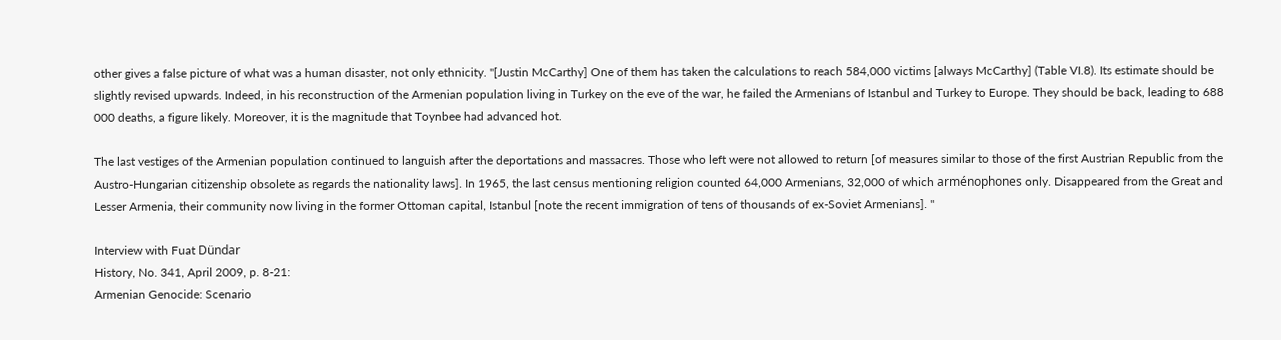other gives a false picture of what was a human disaster, not only ethnicity. "[Justin McCarthy] One of them has taken the calculations to reach 584,000 victims [always McCarthy] (Table VI.8). Its estimate should be slightly revised upwards. Indeed, in his reconstruction of the Armenian population living in Turkey on the eve of the war, he failed the Armenians of Istanbul and Turkey to Europe. They should be back, leading to 688 000 deaths, a figure likely. Moreover, it is the magnitude that Toynbee had advanced hot.

The last vestiges of the Armenian population continued to languish after the deportations and massacres. Those who left were not allowed to return [of measures similar to those of the first Austrian Republic from the Austro-Hungarian citizenship obsolete as regards the nationality laws]. In 1965, the last census mentioning religion counted 64,000 Armenians, 32,000 of which arménophones only. Disappeared from the Great and Lesser Armenia, their community now living in the former Ottoman capital, Istanbul [note the recent immigration of tens of thousands of ex-Soviet Armenians]. "

Interview with Fuat Dündar
History, No. 341, April 2009, p. 8-21:
Armenian Genocide: Scenario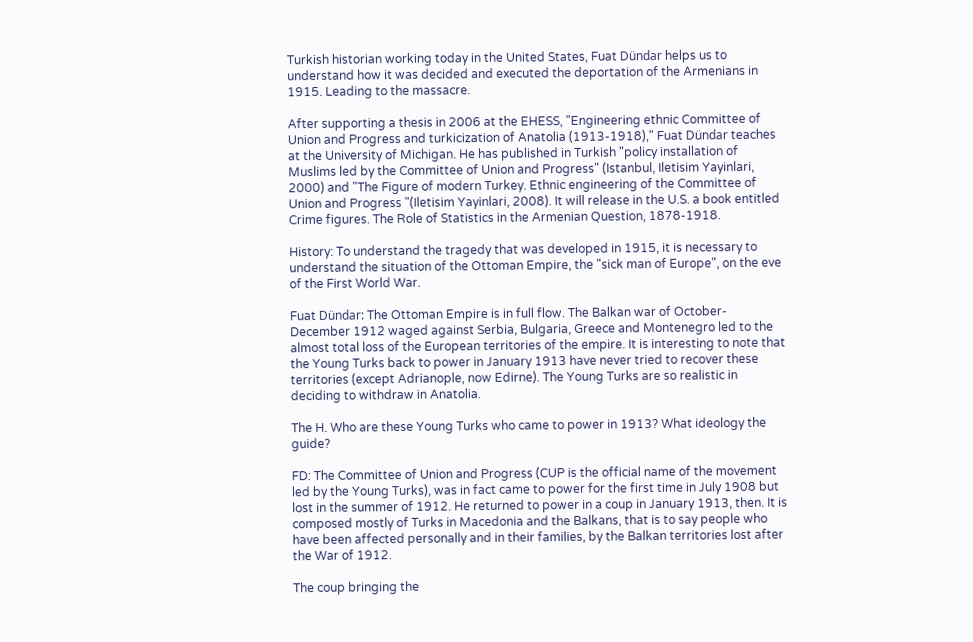Turkish historian working today in the United States, Fuat Dündar helps us to understand how it was decided and executed the deportation of the Armenians in 1915. Leading to the massacre.

After supporting a thesis in 2006 at the EHESS, "Engineering ethnic Committee of Union and Progress and turkicization of Anatolia (1913-1918)," Fuat Dündar teaches at the University of Michigan. He has published in Turkish "policy installation of Muslims led by the Committee of Union and Progress" (Istanbul, Iletisim Yayinlari, 2000) and "The Figure of modern Turkey. Ethnic engineering of the Committee of Union and Progress "(Iletisim Yayinlari, 2008). It will release in the U.S. a book entitled Crime figures. The Role of Statistics in the Armenian Question, 1878-1918.

History: To understand the tragedy that was developed in 1915, it is necessary to understand the situation of the Ottoman Empire, the "sick man of Europe", on the eve of the First World War.

Fuat Dündar: The Ottoman Empire is in full flow. The Balkan war of October-December 1912 waged against Serbia, Bulgaria, Greece and Montenegro led to the almost total loss of the European territories of the empire. It is interesting to note that the Young Turks back to power in January 1913 have never tried to recover these territories (except Adrianople, now Edirne). The Young Turks are so realistic in deciding to withdraw in Anatolia.

The H. Who are these Young Turks who came to power in 1913? What ideology the guide?

FD: The Committee of Union and Progress (CUP is the official name of the movement led by the Young Turks), was in fact came to power for the first time in July 1908 but lost in the summer of 1912. He returned to power in a coup in January 1913, then. It is composed mostly of Turks in Macedonia and the Balkans, that is to say people who have been affected personally and in their families, by the Balkan territories lost after the War of 1912.

The coup bringing the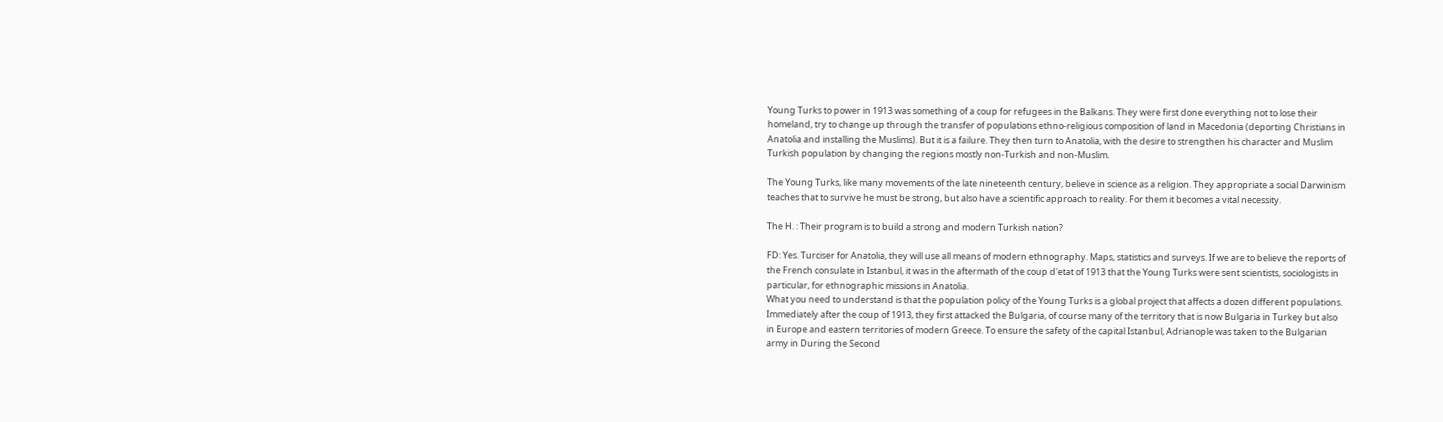Young Turks to power in 1913 was something of a coup for refugees in the Balkans. They were first done everything not to lose their homeland, try to change up through the transfer of populations ethno-religious composition of land in Macedonia (deporting Christians in Anatolia and installing the Muslims). But it is a failure. They then turn to Anatolia, with the desire to strengthen his character and Muslim Turkish population by changing the regions mostly non-Turkish and non-Muslim.

The Young Turks, like many movements of the late nineteenth century, believe in science as a religion. They appropriate a social Darwinism teaches that to survive he must be strong, but also have a scientific approach to reality. For them it becomes a vital necessity.

The H. : Their program is to build a strong and modern Turkish nation?

FD: Yes. Turciser for Anatolia, they will use all means of modern ethnography. Maps, statistics and surveys. If we are to believe the reports of the French consulate in Istanbul, it was in the aftermath of the coup d'etat of 1913 that the Young Turks were sent scientists, sociologists in particular, for ethnographic missions in Anatolia.
What you need to understand is that the population policy of the Young Turks is a global project that affects a dozen different populations. Immediately after the coup of 1913, they first attacked the Bulgaria, of course many of the territory that is now Bulgaria in Turkey but also in Europe and eastern territories of modern Greece. To ensure the safety of the capital Istanbul, Adrianople was taken to the Bulgarian army in During the Second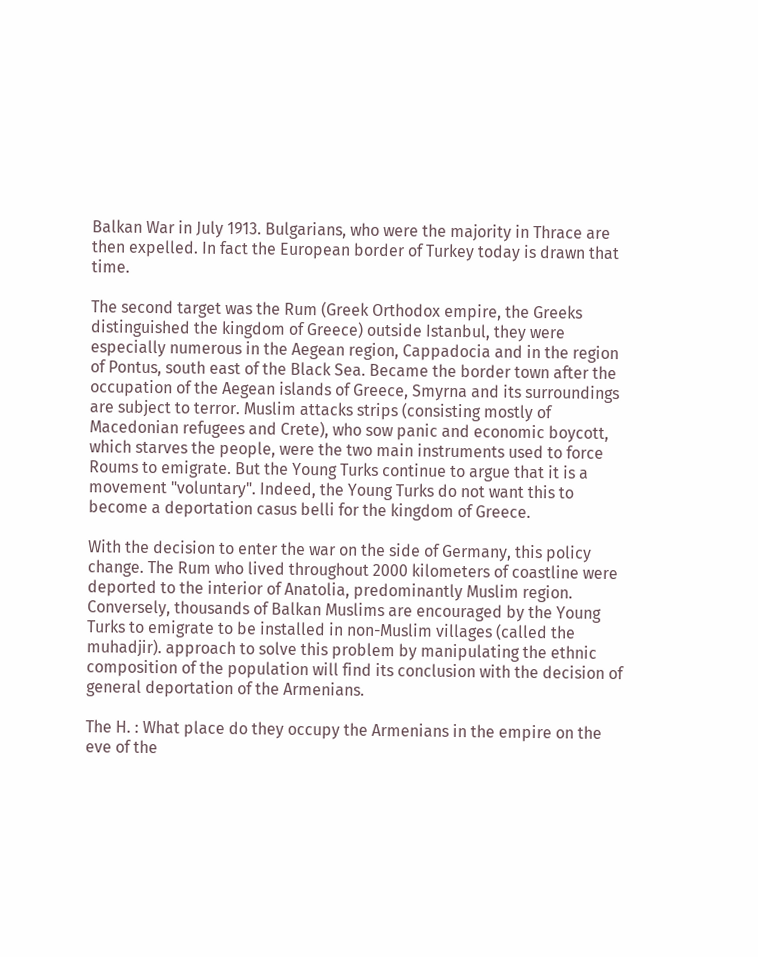Balkan War in July 1913. Bulgarians, who were the majority in Thrace are then expelled. In fact the European border of Turkey today is drawn that time.

The second target was the Rum (Greek Orthodox empire, the Greeks distinguished the kingdom of Greece) outside Istanbul, they were especially numerous in the Aegean region, Cappadocia and in the region of Pontus, south east of the Black Sea. Became the border town after the occupation of the Aegean islands of Greece, Smyrna and its surroundings are subject to terror. Muslim attacks strips (consisting mostly of Macedonian refugees and Crete), who sow panic and economic boycott, which starves the people, were the two main instruments used to force Roums to emigrate. But the Young Turks continue to argue that it is a movement "voluntary". Indeed, the Young Turks do not want this to become a deportation casus belli for the kingdom of Greece.

With the decision to enter the war on the side of Germany, this policy change. The Rum who lived throughout 2000 kilometers of coastline were deported to the interior of Anatolia, predominantly Muslim region. Conversely, thousands of Balkan Muslims are encouraged by the Young Turks to emigrate to be installed in non-Muslim villages (called the muhadjir). approach to solve this problem by manipulating the ethnic composition of the population will find its conclusion with the decision of general deportation of the Armenians.

The H. : What place do they occupy the Armenians in the empire on the eve of the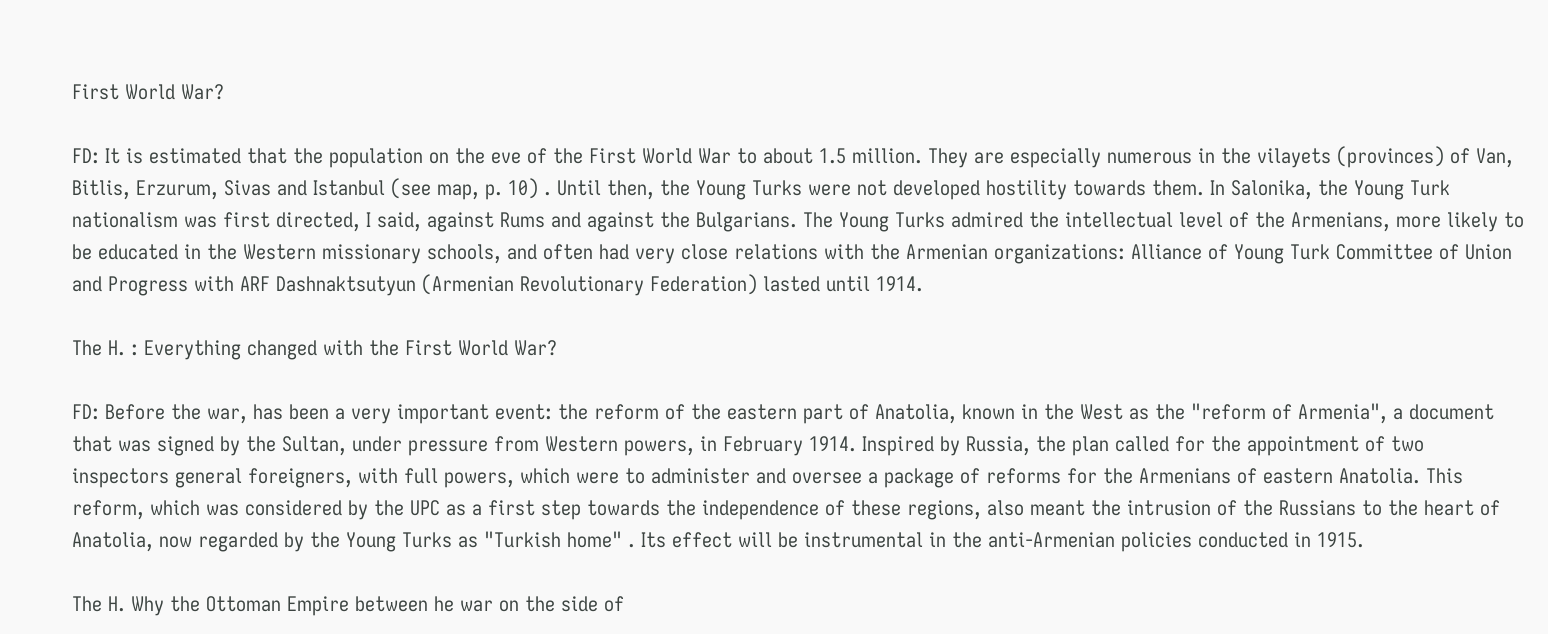First World War?

FD: It is estimated that the population on the eve of the First World War to about 1.5 million. They are especially numerous in the vilayets (provinces) of Van, Bitlis, Erzurum, Sivas and Istanbul (see map, p. 10) . Until then, the Young Turks were not developed hostility towards them. In Salonika, the Young Turk nationalism was first directed, I said, against Rums and against the Bulgarians. The Young Turks admired the intellectual level of the Armenians, more likely to be educated in the Western missionary schools, and often had very close relations with the Armenian organizations: Alliance of Young Turk Committee of Union and Progress with ARF Dashnaktsutyun (Armenian Revolutionary Federation) lasted until 1914.

The H. : Everything changed with the First World War?

FD: Before the war, has been a very important event: the reform of the eastern part of Anatolia, known in the West as the "reform of Armenia", a document that was signed by the Sultan, under pressure from Western powers, in February 1914. Inspired by Russia, the plan called for the appointment of two inspectors general foreigners, with full powers, which were to administer and oversee a package of reforms for the Armenians of eastern Anatolia. This reform, which was considered by the UPC as a first step towards the independence of these regions, also meant the intrusion of the Russians to the heart of Anatolia, now regarded by the Young Turks as "Turkish home" . Its effect will be instrumental in the anti-Armenian policies conducted in 1915.

The H. Why the Ottoman Empire between he war on the side of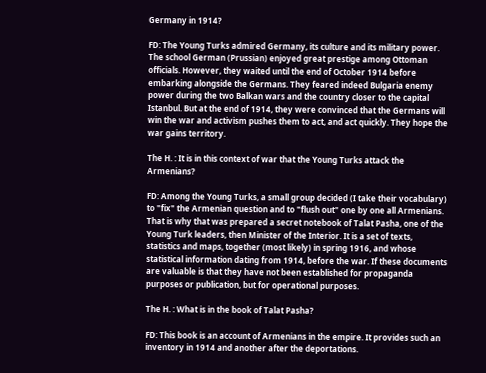Germany in 1914?

FD: The Young Turks admired Germany, its culture and its military power. The school German (Prussian) enjoyed great prestige among Ottoman officials. However, they waited until the end of October 1914 before embarking alongside the Germans. They feared indeed Bulgaria enemy power during the two Balkan wars and the country closer to the capital Istanbul. But at the end of 1914, they were convinced that the Germans will win the war and activism pushes them to act, and act quickly. They hope the war gains territory.

The H. : It is in this context of war that the Young Turks attack the Armenians?

FD: Among the Young Turks, a small group decided (I take their vocabulary) to "fix" the Armenian question and to "flush out" one by one all Armenians. That is why that was prepared a secret notebook of Talat Pasha, one of the Young Turk leaders, then Minister of the Interior. It is a set of texts, statistics and maps, together (most likely) in spring 1916, and whose statistical information dating from 1914, before the war. If these documents are valuable is that they have not been established for propaganda purposes or publication, but for operational purposes.

The H. : What is in the book of Talat Pasha?

FD: This book is an account of Armenians in the empire. It provides such an inventory in 1914 and another after the deportations.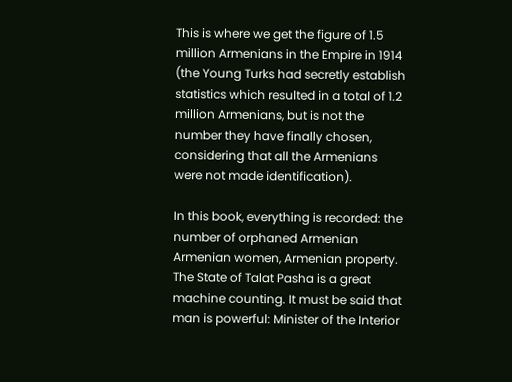This is where we get the figure of 1.5 million Armenians in the Empire in 1914 (the Young Turks had secretly establish statistics which resulted in a total of 1.2 million Armenians, but is not the number they have finally chosen, considering that all the Armenians were not made identification).

In this book, everything is recorded: the number of orphaned Armenian Armenian women, Armenian property. The State of Talat Pasha is a great machine counting. It must be said that man is powerful: Minister of the Interior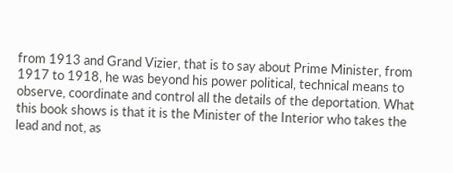from 1913 and Grand Vizier, that is to say about Prime Minister, from 1917 to 1918, he was beyond his power political, technical means to observe, coordinate and control all the details of the deportation. What this book shows is that it is the Minister of the Interior who takes the lead and not, as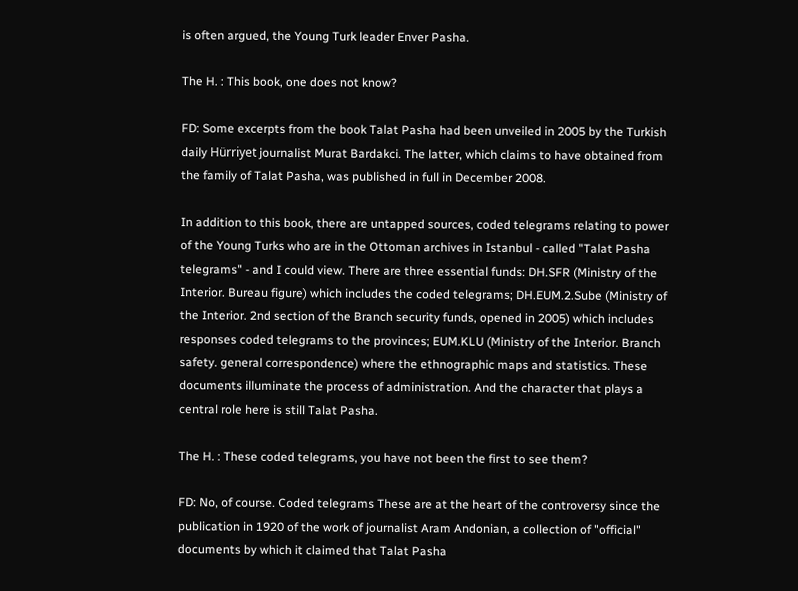is often argued, the Young Turk leader Enver Pasha.

The H. : This book, one does not know?

FD: Some excerpts from the book Talat Pasha had been unveiled in 2005 by the Turkish daily Hürriyet journalist Murat Bardakci. The latter, which claims to have obtained from the family of Talat Pasha, was published in full in December 2008.

In addition to this book, there are untapped sources, coded telegrams relating to power of the Young Turks who are in the Ottoman archives in Istanbul - called "Talat Pasha telegrams" - and I could view. There are three essential funds: DH.SFR (Ministry of the Interior. Bureau figure) which includes the coded telegrams; DH.EUM.2.Sube (Ministry of the Interior. 2nd section of the Branch security funds, opened in 2005) which includes responses coded telegrams to the provinces; EUM.KLU (Ministry of the Interior. Branch safety. general correspondence) where the ethnographic maps and statistics. These documents illuminate the process of administration. And the character that plays a central role here is still Talat Pasha.

The H. : These coded telegrams, you have not been the first to see them?

FD: No, of course. Coded telegrams These are at the heart of the controversy since the publication in 1920 of the work of journalist Aram Andonian, a collection of "official" documents by which it claimed that Talat Pasha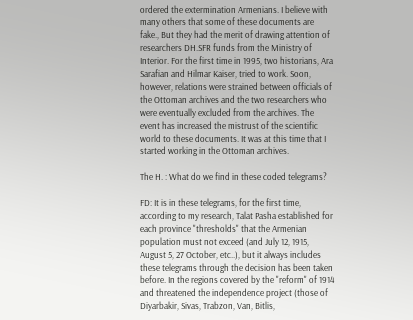ordered the extermination Armenians. I believe with many others that some of these documents are fake., But they had the merit of drawing attention of researchers DH.SFR funds from the Ministry of Interior. For the first time in 1995, two historians, Ara Sarafian and Hilmar Kaiser, tried to work. Soon, however, relations were strained between officials of the Ottoman archives and the two researchers who were eventually excluded from the archives. The event has increased the mistrust of the scientific world to these documents. It was at this time that I started working in the Ottoman archives.

The H. : What do we find in these coded telegrams?

FD: It is in these telegrams, for the first time, according to my research, Talat Pasha established for each province "thresholds" that the Armenian population must not exceed (and July 12, 1915, August 5, 27 October, etc..), but it always includes these telegrams through the decision has been taken before. In the regions covered by the "reform" of 1914 and threatened the independence project (those of Diyarbakir, Sivas, Trabzon, Van, Bitlis,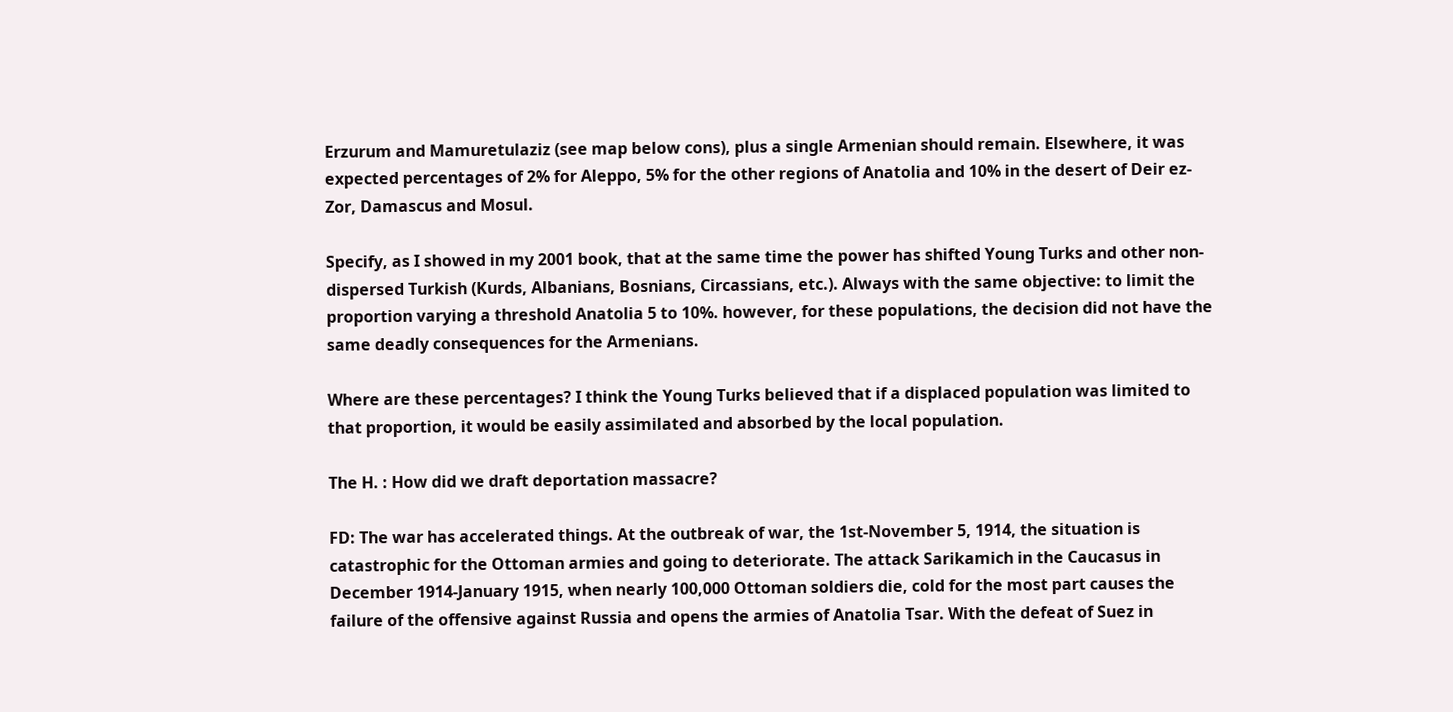Erzurum and Mamuretulaziz (see map below cons), plus a single Armenian should remain. Elsewhere, it was expected percentages of 2% for Aleppo, 5% for the other regions of Anatolia and 10% in the desert of Deir ez-Zor, Damascus and Mosul.

Specify, as I showed in my 2001 book, that at the same time the power has shifted Young Turks and other non-dispersed Turkish (Kurds, Albanians, Bosnians, Circassians, etc.). Always with the same objective: to limit the proportion varying a threshold Anatolia 5 to 10%. however, for these populations, the decision did not have the same deadly consequences for the Armenians.

Where are these percentages? I think the Young Turks believed that if a displaced population was limited to that proportion, it would be easily assimilated and absorbed by the local population.

The H. : How did we draft deportation massacre?

FD: The war has accelerated things. At the outbreak of war, the 1st-November 5, 1914, the situation is catastrophic for the Ottoman armies and going to deteriorate. The attack Sarikamich in the Caucasus in December 1914-January 1915, when nearly 100,000 Ottoman soldiers die, cold for the most part causes the failure of the offensive against Russia and opens the armies of Anatolia Tsar. With the defeat of Suez in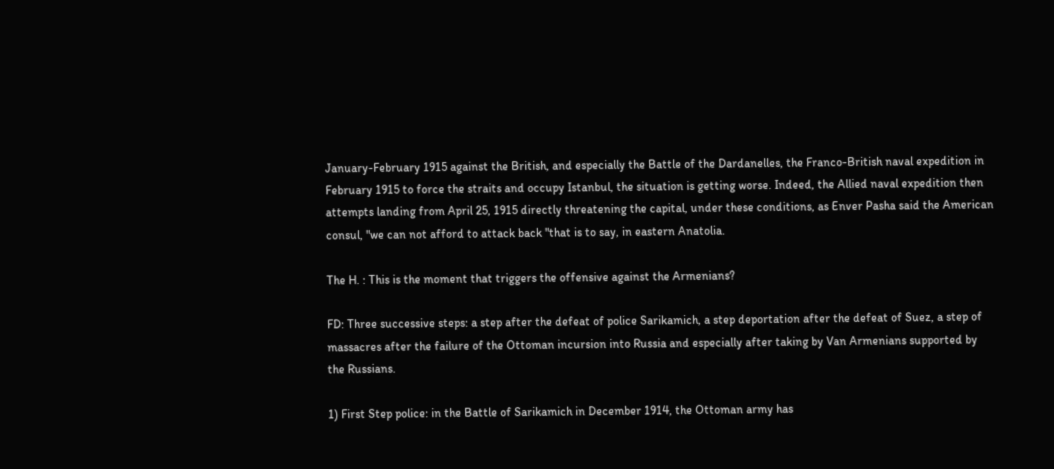January-February 1915 against the British, and especially the Battle of the Dardanelles, the Franco-British naval expedition in February 1915 to force the straits and occupy Istanbul, the situation is getting worse. Indeed, the Allied naval expedition then attempts landing from April 25, 1915 directly threatening the capital, under these conditions, as Enver Pasha said the American consul, "we can not afford to attack back "that is to say, in eastern Anatolia.

The H. : This is the moment that triggers the offensive against the Armenians?

FD: Three successive steps: a step after the defeat of police Sarikamich, a step deportation after the defeat of Suez, a step of massacres after the failure of the Ottoman incursion into Russia and especially after taking by Van Armenians supported by the Russians.

1) First Step police: in the Battle of Sarikamich in December 1914, the Ottoman army has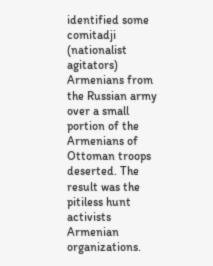identified some comitadji (nationalist agitators) Armenians from the Russian army over a small portion of the Armenians of Ottoman troops deserted. The result was the pitiless hunt activists Armenian organizations.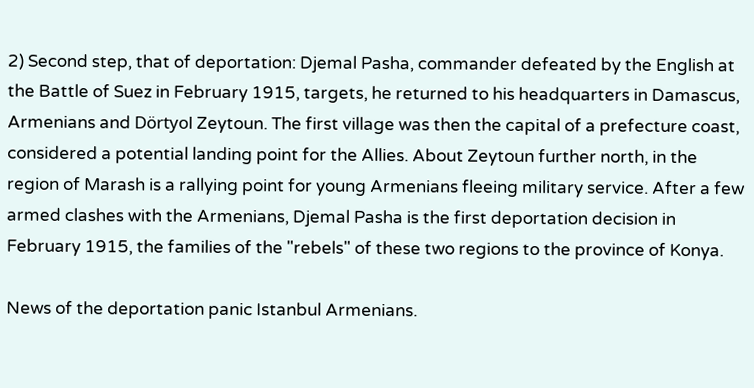2) Second step, that of deportation: Djemal Pasha, commander defeated by the English at the Battle of Suez in February 1915, targets, he returned to his headquarters in Damascus, Armenians and Dörtyol Zeytoun. The first village was then the capital of a prefecture coast, considered a potential landing point for the Allies. About Zeytoun further north, in the region of Marash is a rallying point for young Armenians fleeing military service. After a few armed clashes with the Armenians, Djemal Pasha is the first deportation decision in February 1915, the families of the "rebels" of these two regions to the province of Konya.

News of the deportation panic Istanbul Armenians.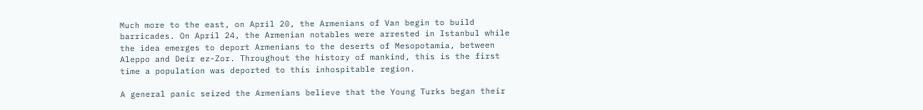Much more to the east, on April 20, the Armenians of Van begin to build barricades. On April 24, the Armenian notables were arrested in Istanbul while the idea emerges to deport Armenians to the deserts of Mesopotamia, between Aleppo and Deir ez-Zor. Throughout the history of mankind, this is the first time a population was deported to this inhospitable region.

A general panic seized the Armenians believe that the Young Turks began their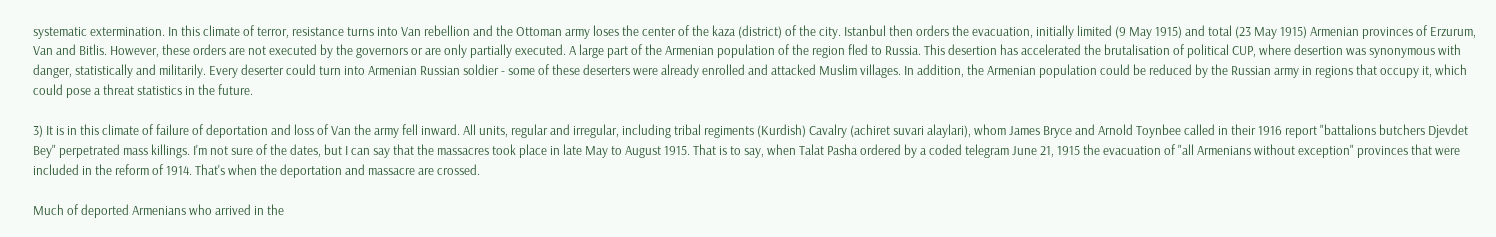systematic extermination. In this climate of terror, resistance turns into Van rebellion and the Ottoman army loses the center of the kaza (district) of the city. Istanbul then orders the evacuation, initially limited (9 May 1915) and total (23 May 1915) Armenian provinces of Erzurum, Van and Bitlis. However, these orders are not executed by the governors or are only partially executed. A large part of the Armenian population of the region fled to Russia. This desertion has accelerated the brutalisation of political CUP, where desertion was synonymous with danger, statistically and militarily. Every deserter could turn into Armenian Russian soldier - some of these deserters were already enrolled and attacked Muslim villages. In addition, the Armenian population could be reduced by the Russian army in regions that occupy it, which could pose a threat statistics in the future.

3) It is in this climate of failure of deportation and loss of Van the army fell inward. All units, regular and irregular, including tribal regiments (Kurdish) Cavalry (achiret suvari alaylari), whom James Bryce and Arnold Toynbee called in their 1916 report "battalions butchers Djevdet Bey" perpetrated mass killings. I'm not sure of the dates, but I can say that the massacres took place in late May to August 1915. That is to say, when Talat Pasha ordered by a coded telegram June 21, 1915 the evacuation of "all Armenians without exception" provinces that were included in the reform of 1914. That's when the deportation and massacre are crossed.

Much of deported Armenians who arrived in the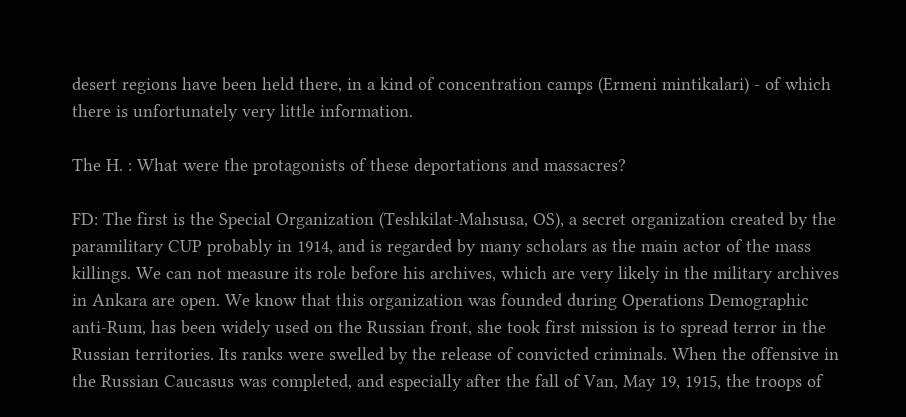desert regions have been held there, in a kind of concentration camps (Ermeni mintikalari) - of which there is unfortunately very little information.

The H. : What were the protagonists of these deportations and massacres?

FD: The first is the Special Organization (Teshkilat-Mahsusa, OS), a secret organization created by the paramilitary CUP probably in 1914, and is regarded by many scholars as the main actor of the mass killings. We can not measure its role before his archives, which are very likely in the military archives in Ankara are open. We know that this organization was founded during Operations Demographic anti-Rum, has been widely used on the Russian front, she took first mission is to spread terror in the Russian territories. Its ranks were swelled by the release of convicted criminals. When the offensive in the Russian Caucasus was completed, and especially after the fall of Van, May 19, 1915, the troops of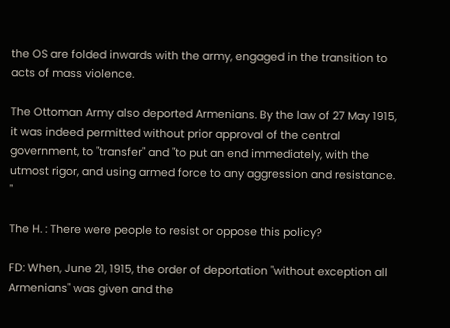the OS are folded inwards with the army, engaged in the transition to acts of mass violence.

The Ottoman Army also deported Armenians. By the law of 27 May 1915, it was indeed permitted without prior approval of the central government, to "transfer" and "to put an end immediately, with the utmost rigor, and using armed force to any aggression and resistance. "

The H. : There were people to resist or oppose this policy?

FD: When, June 21, 1915, the order of deportation "without exception all Armenians" was given and the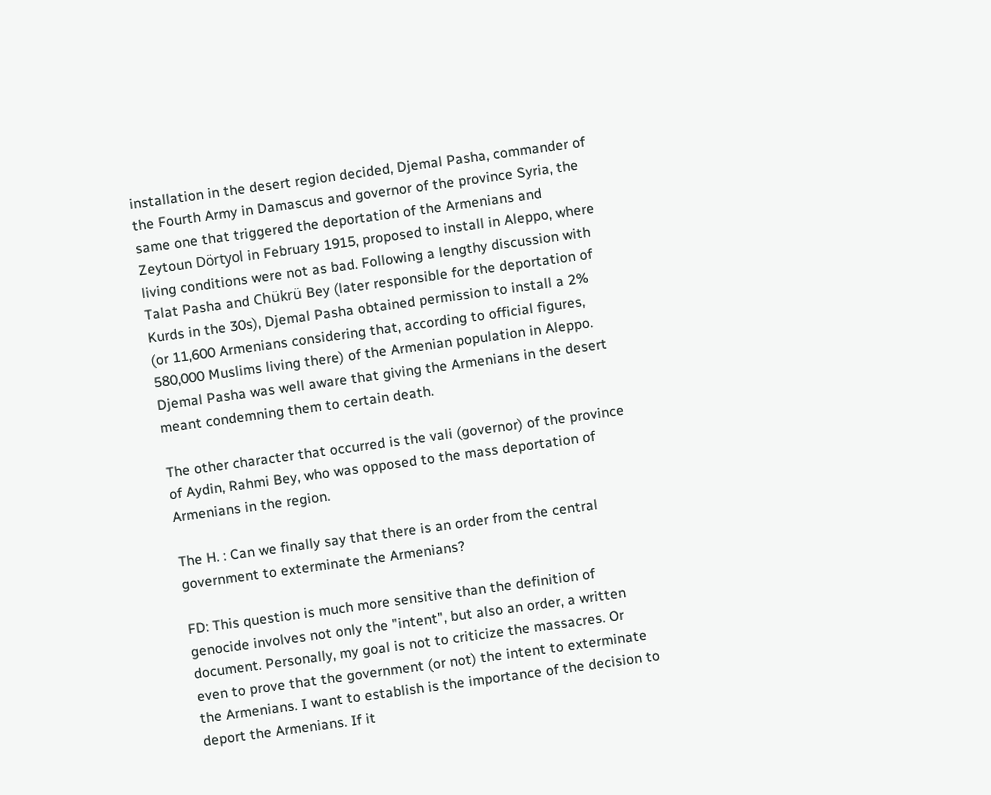installation in the desert region decided, Djemal Pasha, commander of the Fourth Army in Damascus and governor of the province Syria, the same one that triggered the deportation of the Armenians and Zeytoun Dörtyol in February 1915, proposed to install in Aleppo, where living conditions were not as bad. Following a lengthy discussion with Talat Pasha and Chükrü Bey (later responsible for the deportation of Kurds in the 30s), Djemal Pasha obtained permission to install a 2% (or 11,600 Armenians considering that, according to official figures, 580,000 Muslims living there) of the Armenian population in Aleppo. Djemal Pasha was well aware that giving the Armenians in the desert meant condemning them to certain death.

The other character that occurred is the vali (governor) of the province of Aydin, Rahmi Bey, who was opposed to the mass deportation of Armenians in the region.

The H. : Can we finally say that there is an order from the central government to exterminate the Armenians?

FD: This question is much more sensitive than the definition of genocide involves not only the "intent", but also an order, a written document. Personally, my goal is not to criticize the massacres. Or even to prove that the government (or not) the intent to exterminate the Armenians. I want to establish is the importance of the decision to deport the Armenians. If it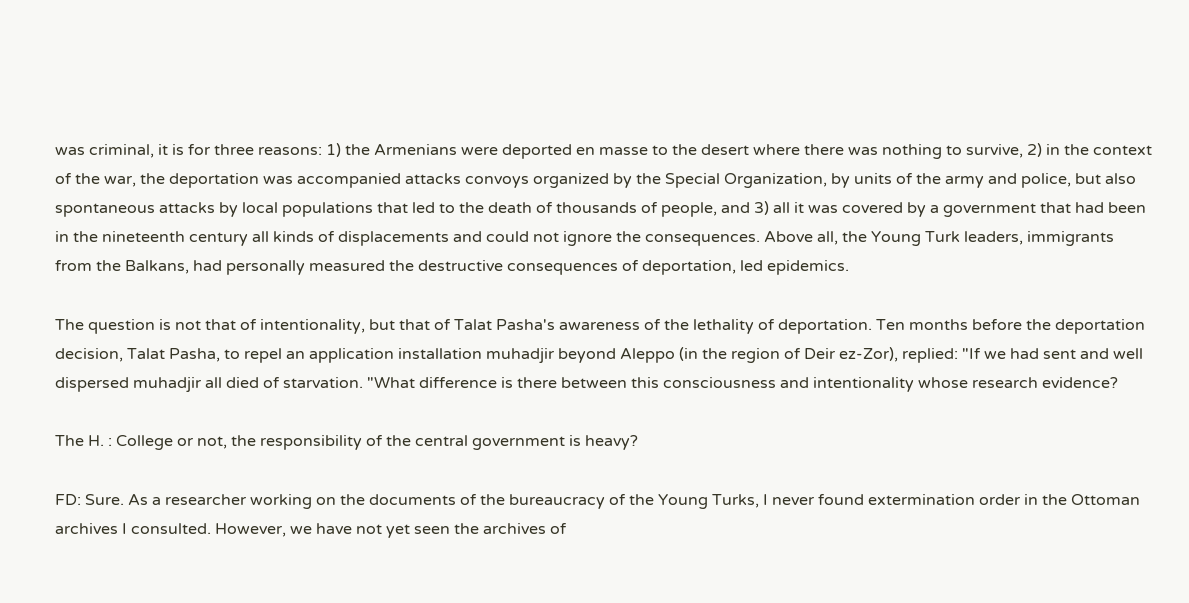was criminal, it is for three reasons: 1) the Armenians were deported en masse to the desert where there was nothing to survive, 2) in the context of the war, the deportation was accompanied attacks convoys organized by the Special Organization, by units of the army and police, but also spontaneous attacks by local populations that led to the death of thousands of people, and 3) all it was covered by a government that had been in the nineteenth century all kinds of displacements and could not ignore the consequences. Above all, the Young Turk leaders, immigrants from the Balkans, had personally measured the destructive consequences of deportation, led epidemics.

The question is not that of intentionality, but that of Talat Pasha's awareness of the lethality of deportation. Ten months before the deportation decision, Talat Pasha, to repel an application installation muhadjir beyond Aleppo (in the region of Deir ez-Zor), replied: "If we had sent and well dispersed muhadjir all died of starvation. "What difference is there between this consciousness and intentionality whose research evidence?

The H. : College or not, the responsibility of the central government is heavy?

FD: Sure. As a researcher working on the documents of the bureaucracy of the Young Turks, I never found extermination order in the Ottoman archives I consulted. However, we have not yet seen the archives of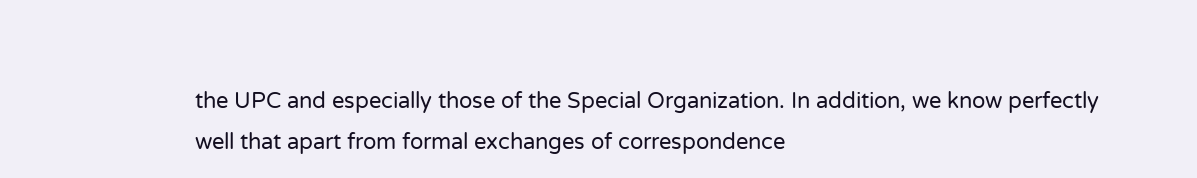the UPC and especially those of the Special Organization. In addition, we know perfectly well that apart from formal exchanges of correspondence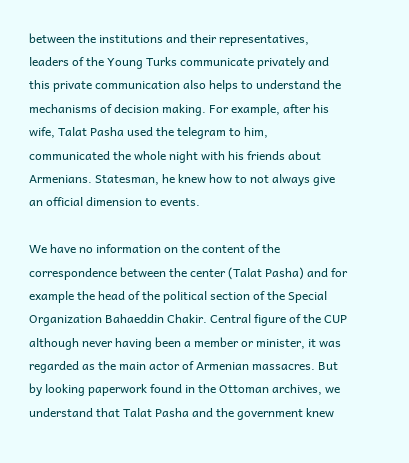between the institutions and their representatives, leaders of the Young Turks communicate privately and this private communication also helps to understand the mechanisms of decision making. For example, after his wife, Talat Pasha used the telegram to him, communicated the whole night with his friends about Armenians. Statesman, he knew how to not always give an official dimension to events.

We have no information on the content of the correspondence between the center (Talat Pasha) and for example the head of the political section of the Special Organization Bahaeddin Chakir. Central figure of the CUP although never having been a member or minister, it was regarded as the main actor of Armenian massacres. But by looking paperwork found in the Ottoman archives, we understand that Talat Pasha and the government knew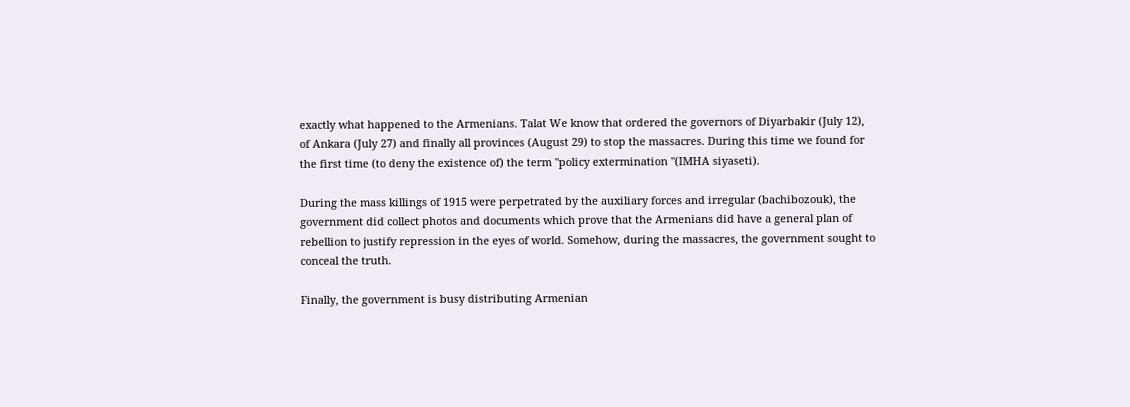exactly what happened to the Armenians. Talat We know that ordered the governors of Diyarbakir (July 12), of Ankara (July 27) and finally all provinces (August 29) to stop the massacres. During this time we found for the first time (to deny the existence of) the term "policy extermination "(IMHA siyaseti).

During the mass killings of 1915 were perpetrated by the auxiliary forces and irregular (bachibozouk), the government did collect photos and documents which prove that the Armenians did have a general plan of rebellion to justify repression in the eyes of world. Somehow, during the massacres, the government sought to conceal the truth.

Finally, the government is busy distributing Armenian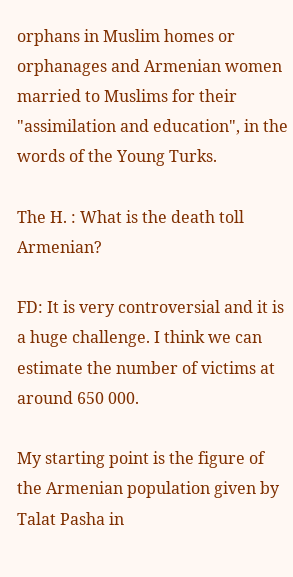orphans in Muslim homes or orphanages and Armenian women married to Muslims for their "assimilation and education", in the words of the Young Turks.

The H. : What is the death toll Armenian?

FD: It is very controversial and it is a huge challenge. I think we can estimate the number of victims at around 650 000.

My starting point is the figure of the Armenian population given by Talat Pasha in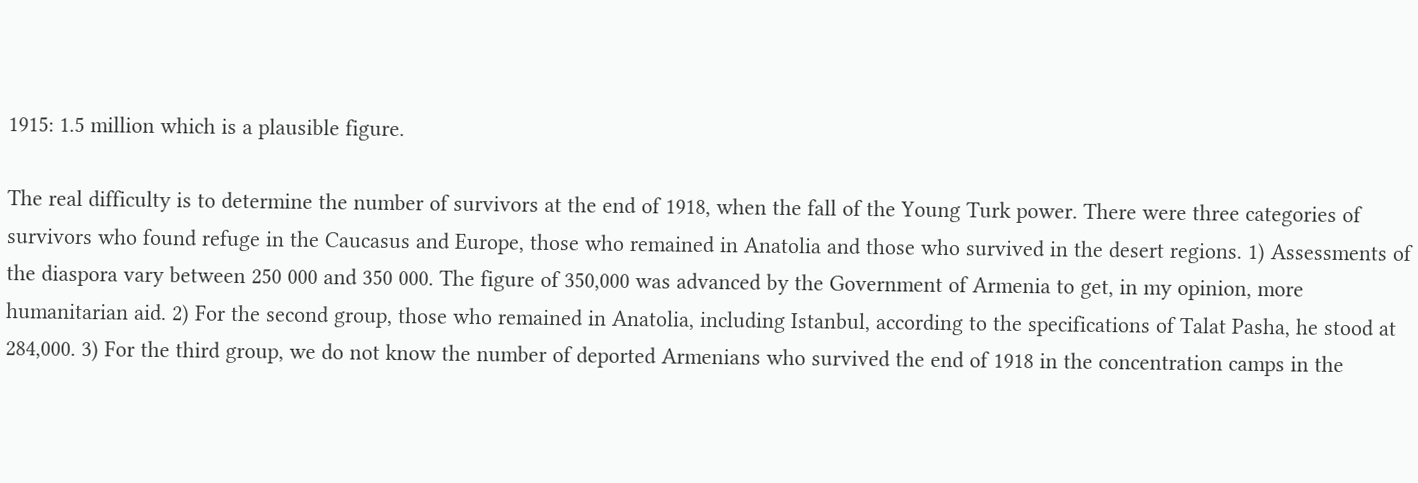1915: 1.5 million which is a plausible figure.

The real difficulty is to determine the number of survivors at the end of 1918, when the fall of the Young Turk power. There were three categories of survivors who found refuge in the Caucasus and Europe, those who remained in Anatolia and those who survived in the desert regions. 1) Assessments of the diaspora vary between 250 000 and 350 000. The figure of 350,000 was advanced by the Government of Armenia to get, in my opinion, more humanitarian aid. 2) For the second group, those who remained in Anatolia, including Istanbul, according to the specifications of Talat Pasha, he stood at 284,000. 3) For the third group, we do not know the number of deported Armenians who survived the end of 1918 in the concentration camps in the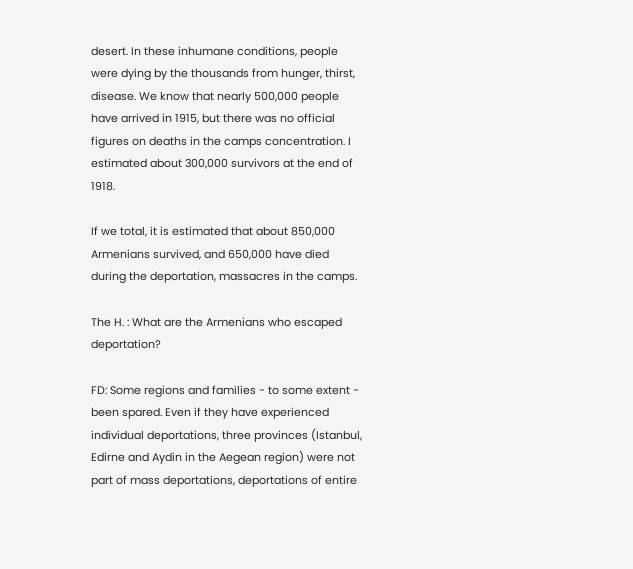desert. In these inhumane conditions, people were dying by the thousands from hunger, thirst, disease. We know that nearly 500,000 people have arrived in 1915, but there was no official figures on deaths in the camps concentration. I estimated about 300,000 survivors at the end of 1918.

If we total, it is estimated that about 850,000 Armenians survived, and 650,000 have died during the deportation, massacres in the camps.

The H. : What are the Armenians who escaped deportation?

FD: Some regions and families - to some extent - been spared. Even if they have experienced individual deportations, three provinces (Istanbul, Edirne and Aydin in the Aegean region) were not part of mass deportations, deportations of entire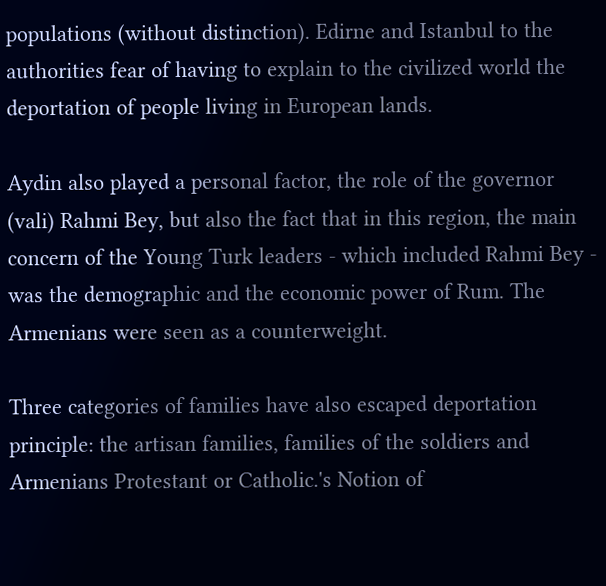populations (without distinction). Edirne and Istanbul to the authorities fear of having to explain to the civilized world the deportation of people living in European lands.

Aydin also played a personal factor, the role of the governor (vali) Rahmi Bey, but also the fact that in this region, the main concern of the Young Turk leaders - which included Rahmi Bey - was the demographic and the economic power of Rum. The Armenians were seen as a counterweight.

Three categories of families have also escaped deportation principle: the artisan families, families of the soldiers and Armenians Protestant or Catholic.'s Notion of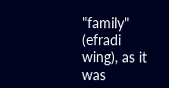"family" (efradi wing), as it was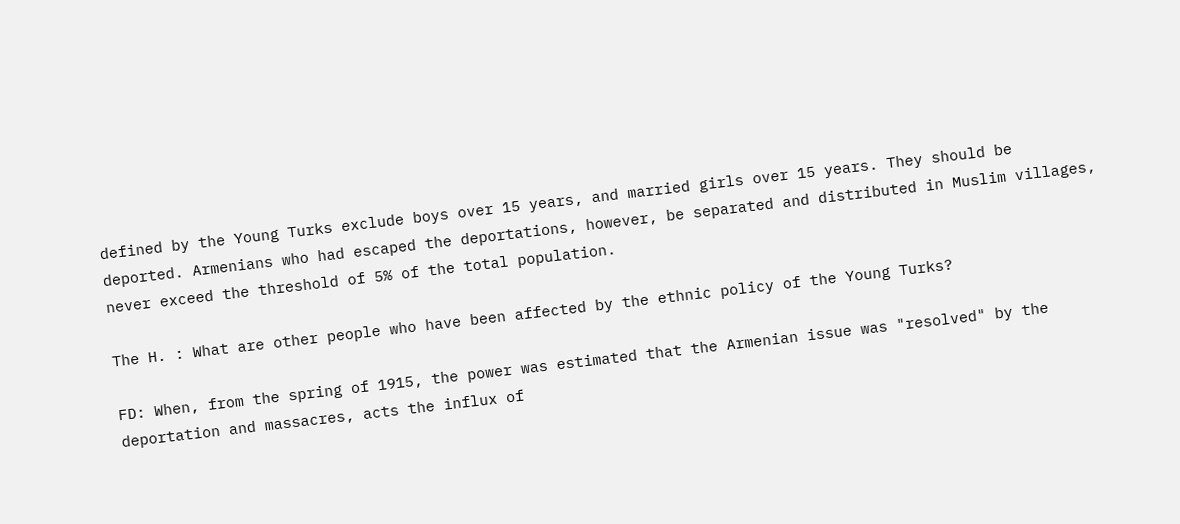defined by the Young Turks exclude boys over 15 years, and married girls over 15 years. They should be deported. Armenians who had escaped the deportations, however, be separated and distributed in Muslim villages, never exceed the threshold of 5% of the total population.

The H. : What are other people who have been affected by the ethnic policy of the Young Turks?

FD: When, from the spring of 1915, the power was estimated that the Armenian issue was "resolved" by the deportation and massacres, acts the influx of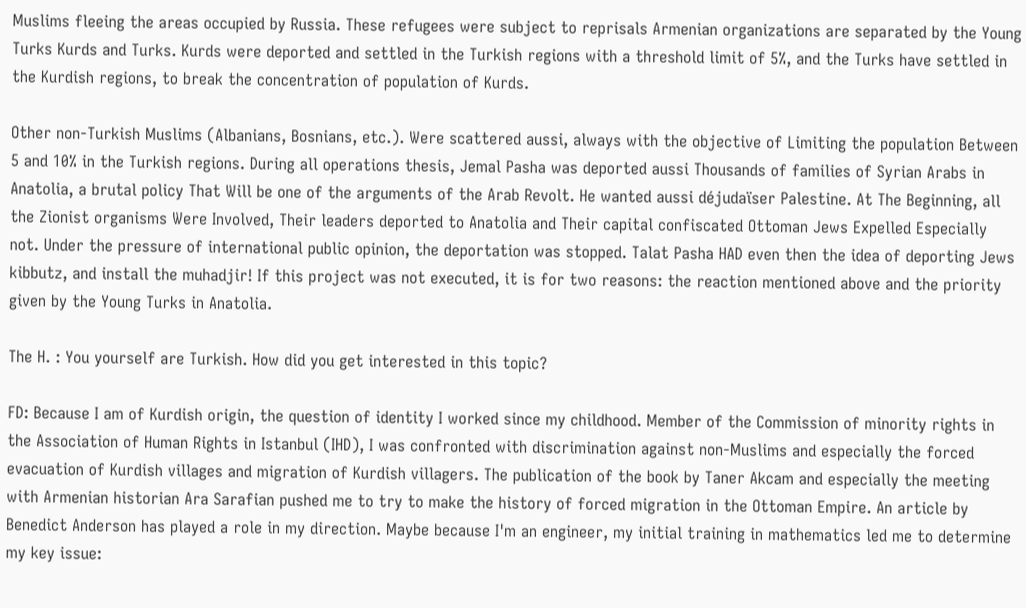Muslims fleeing the areas occupied by Russia. These refugees were subject to reprisals Armenian organizations are separated by the Young Turks Kurds and Turks. Kurds were deported and settled in the Turkish regions with a threshold limit of 5%, and the Turks have settled in the Kurdish regions, to break the concentration of population of Kurds.

Other non-Turkish Muslims (Albanians, Bosnians, etc.). Were scattered aussi, always with the objective of Limiting the population Between 5 and 10% in the Turkish regions. During all operations thesis, Jemal Pasha was deported aussi Thousands of families of Syrian Arabs in Anatolia, a brutal policy That Will be one of the arguments of the Arab Revolt. He wanted aussi déjudaïser Palestine. At The Beginning, all the Zionist organisms Were Involved, Their leaders deported to Anatolia and Their capital confiscated Ottoman Jews Expelled Especially not. Under the pressure of international public opinion, the deportation was stopped. Talat Pasha HAD even then the idea of deporting Jews kibbutz, and install the muhadjir! If this project was not executed, it is for two reasons: the reaction mentioned above and the priority given by the Young Turks in Anatolia.

The H. : You yourself are Turkish. How did you get interested in this topic?

FD: Because I am of Kurdish origin, the question of identity I worked since my childhood. Member of the Commission of minority rights in the Association of Human Rights in Istanbul (IHD), I was confronted with discrimination against non-Muslims and especially the forced evacuation of Kurdish villages and migration of Kurdish villagers. The publication of the book by Taner Akcam and especially the meeting with Armenian historian Ara Sarafian pushed me to try to make the history of forced migration in the Ottoman Empire. An article by Benedict Anderson has played a role in my direction. Maybe because I'm an engineer, my initial training in mathematics led me to determine my key issue: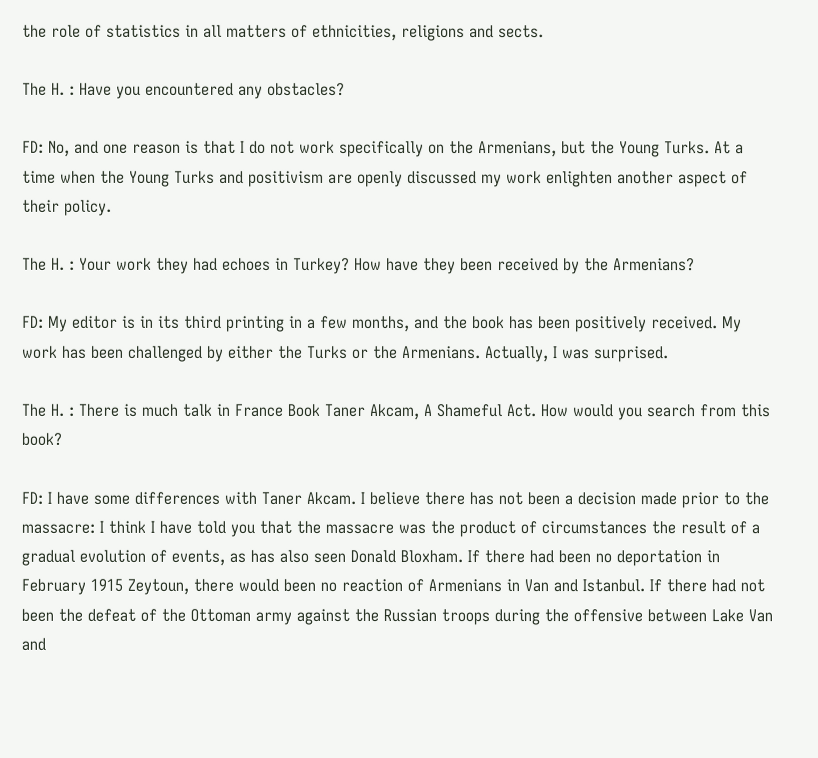the role of statistics in all matters of ethnicities, religions and sects.

The H. : Have you encountered any obstacles?

FD: No, and one reason is that I do not work specifically on the Armenians, but the Young Turks. At a time when the Young Turks and positivism are openly discussed my work enlighten another aspect of their policy.

The H. : Your work they had echoes in Turkey? How have they been received by the Armenians?

FD: My editor is in its third printing in a few months, and the book has been positively received. My work has been challenged by either the Turks or the Armenians. Actually, I was surprised.

The H. : There is much talk in France Book Taner Akcam, A Shameful Act. How would you search from this book?

FD: I have some differences with Taner Akcam. I believe there has not been a decision made prior to the massacre: I think I have told you that the massacre was the product of circumstances the result of a gradual evolution of events, as has also seen Donald Bloxham. If there had been no deportation in February 1915 Zeytoun, there would been no reaction of Armenians in Van and Istanbul. If there had not been the defeat of the Ottoman army against the Russian troops during the offensive between Lake Van and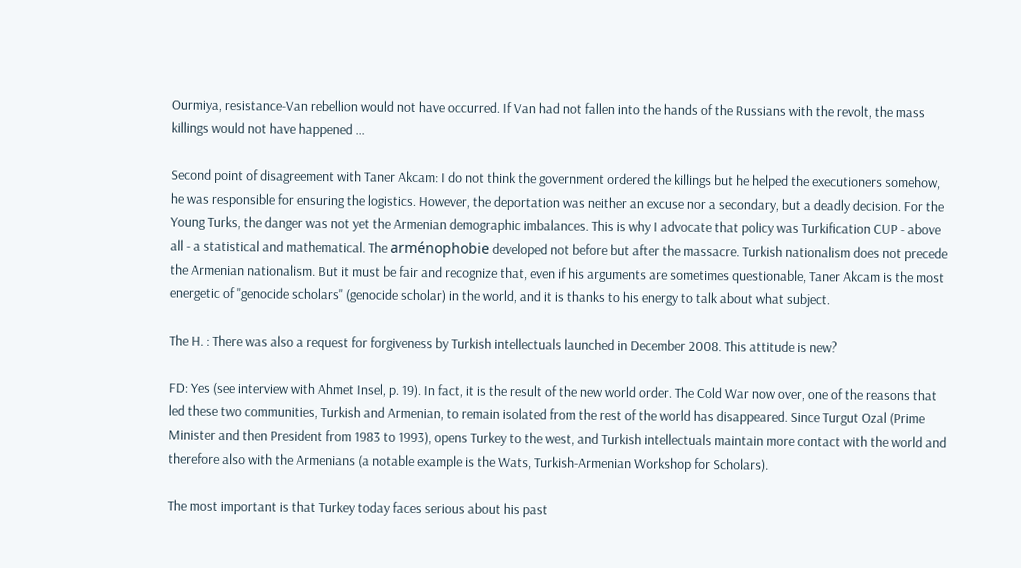Ourmiya, resistance-Van rebellion would not have occurred. If Van had not fallen into the hands of the Russians with the revolt, the mass killings would not have happened ...

Second point of disagreement with Taner Akcam: I do not think the government ordered the killings but he helped the executioners somehow, he was responsible for ensuring the logistics. However, the deportation was neither an excuse nor a secondary, but a deadly decision. For the Young Turks, the danger was not yet the Armenian demographic imbalances. This is why I advocate that policy was Turkification CUP - above all - a statistical and mathematical. The arménophobie developed not before but after the massacre. Turkish nationalism does not precede the Armenian nationalism. But it must be fair and recognize that, even if his arguments are sometimes questionable, Taner Akcam is the most energetic of "genocide scholars" (genocide scholar) in the world, and it is thanks to his energy to talk about what subject.

The H. : There was also a request for forgiveness by Turkish intellectuals launched in December 2008. This attitude is new?

FD: Yes (see interview with Ahmet Insel, p. 19). In fact, it is the result of the new world order. The Cold War now over, one of the reasons that led these two communities, Turkish and Armenian, to remain isolated from the rest of the world has disappeared. Since Turgut Ozal (Prime Minister and then President from 1983 to 1993), opens Turkey to the west, and Turkish intellectuals maintain more contact with the world and therefore also with the Armenians (a notable example is the Wats, Turkish-Armenian Workshop for Scholars).

The most important is that Turkey today faces serious about his past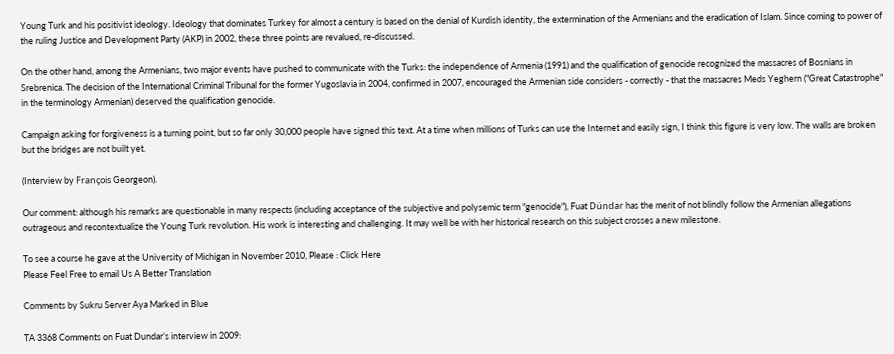Young Turk and his positivist ideology. Ideology that dominates Turkey for almost a century is based on the denial of Kurdish identity, the extermination of the Armenians and the eradication of Islam. Since coming to power of the ruling Justice and Development Party (AKP) in 2002, these three points are revalued, re-discussed.

On the other hand, among the Armenians, two major events have pushed to communicate with the Turks: the independence of Armenia (1991) and the qualification of genocide recognized the massacres of Bosnians in Srebrenica. The decision of the International Criminal Tribunal for the former Yugoslavia in 2004, confirmed in 2007, encouraged the Armenian side considers - correctly - that the massacres Meds Yeghern ("Great Catastrophe" in the terminology Armenian) deserved the qualification genocide.

Campaign asking for forgiveness is a turning point, but so far only 30,000 people have signed this text. At a time when millions of Turks can use the Internet and easily sign, I think this figure is very low. The walls are broken but the bridges are not built yet.

(Interview by François Georgeon).

Our comment: although his remarks are questionable in many respects (including acceptance of the subjective and polysemic term "genocide"), Fuat Dündar has the merit of not blindly follow the Armenian allegations outrageous and recontextualize the Young Turk revolution. His work is interesting and challenging. It may well be with her historical research on this subject crosses a new milestone.

To see a course he gave at the University of Michigan in November 2010, Please : Click Here
Please Feel Free to email Us A Better Translation

Comments by Sukru Server Aya Marked in Blue

TA 3368 Comments on Fuat Dundar’s interview in 2009: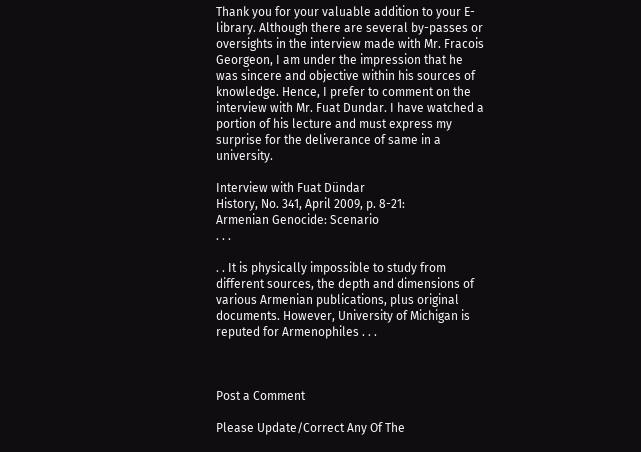Thank you for your valuable addition to your E-library. Although there are several by-passes or oversights in the interview made with Mr. Fracois Georgeon, I am under the impression that he was sincere and objective within his sources of knowledge. Hence, I prefer to comment on the interview with Mr. Fuat Dundar. I have watched a portion of his lecture and must express my surprise for the deliverance of same in a university.

Interview with Fuat Dündar
History, No. 341, April 2009, p. 8-21:
Armenian Genocide: Scenario
. . .

. . It is physically impossible to study from different sources, the depth and dimensions of various Armenian publications, plus original documents. However, University of Michigan is reputed for Armenophiles . . .



Post a Comment

Please Update/Correct Any Of The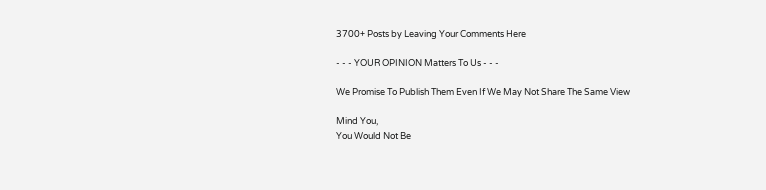3700+ Posts by Leaving Your Comments Here

- - - YOUR OPINION Matters To Us - - -

We Promise To Publish Them Even If We May Not Share The Same View

Mind You,
You Would Not Be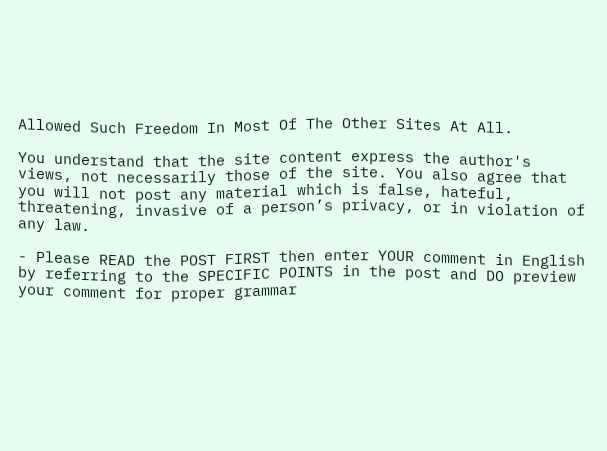Allowed Such Freedom In Most Of The Other Sites At All.

You understand that the site content express the author's views, not necessarily those of the site. You also agree that you will not post any material which is false, hateful, threatening, invasive of a person’s privacy, or in violation of any law.

- Please READ the POST FIRST then enter YOUR comment in English by referring to the SPECIFIC POINTS in the post and DO preview your comment for proper grammar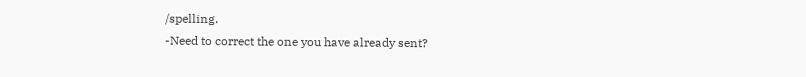/spelling.
-Need to correct the one you have already sent?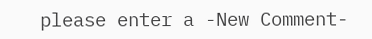please enter a -New Comment-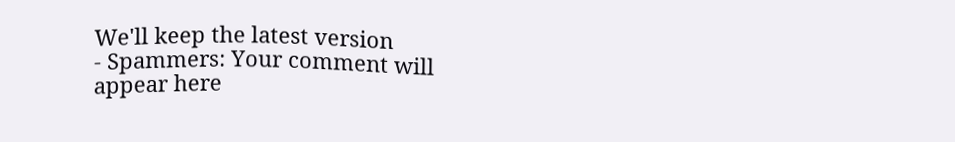We'll keep the latest version
- Spammers: Your comment will appear here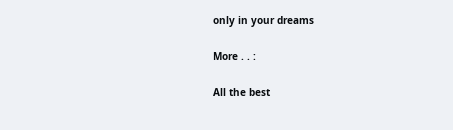only in your dreams

More . . :

All the best